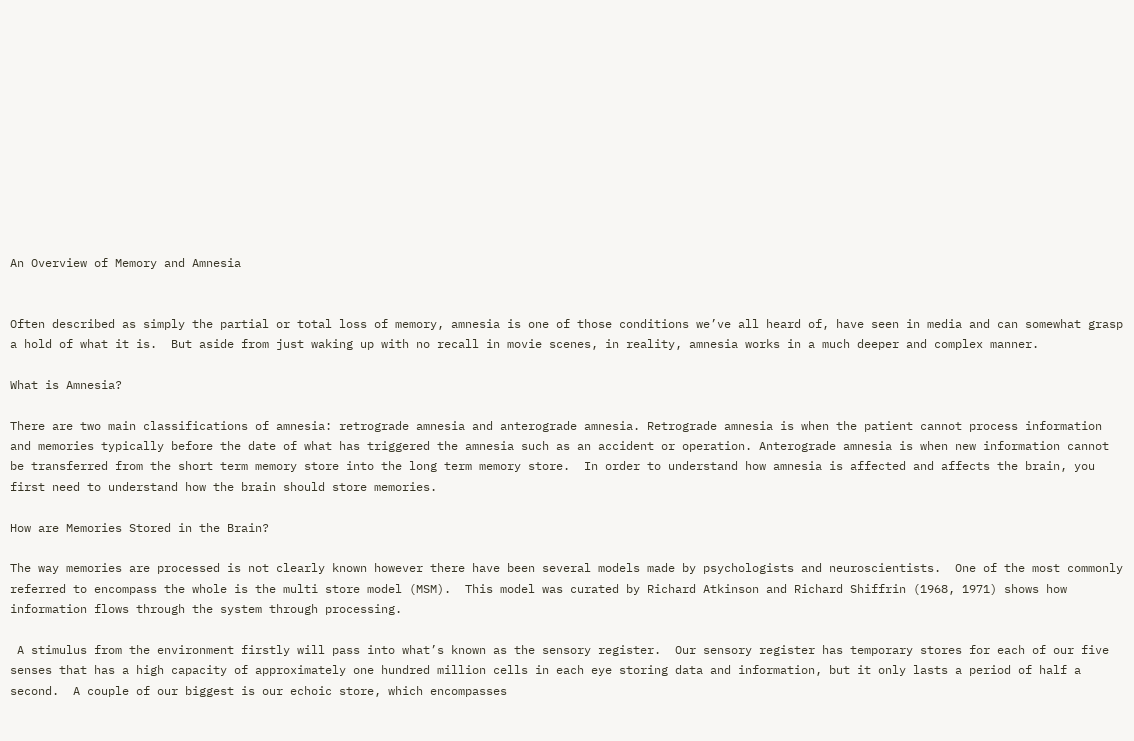An Overview of Memory and Amnesia


Often described as simply the partial or total loss of memory, amnesia is one of those conditions we’ve all heard of, have seen in media and can somewhat grasp a hold of what it is.  But aside from just waking up with no recall in movie scenes, in reality, amnesia works in a much deeper and complex manner.

What is Amnesia?

There are two main classifications of amnesia: retrograde amnesia and anterograde amnesia. Retrograde amnesia is when the patient cannot process information and memories typically before the date of what has triggered the amnesia such as an accident or operation. Anterograde amnesia is when new information cannot be transferred from the short term memory store into the long term memory store.  In order to understand how amnesia is affected and affects the brain, you first need to understand how the brain should store memories.

How are Memories Stored in the Brain?

The way memories are processed is not clearly known however there have been several models made by psychologists and neuroscientists.  One of the most commonly referred to encompass the whole is the multi store model (MSM).  This model was curated by Richard Atkinson and Richard Shiffrin (1968, 1971) shows how information flows through the system through processing.

 A stimulus from the environment firstly will pass into what’s known as the sensory register.  Our sensory register has temporary stores for each of our five senses that has a high capacity of approximately one hundred million cells in each eye storing data and information, but it only lasts a period of half a second.  A couple of our biggest is our echoic store, which encompasses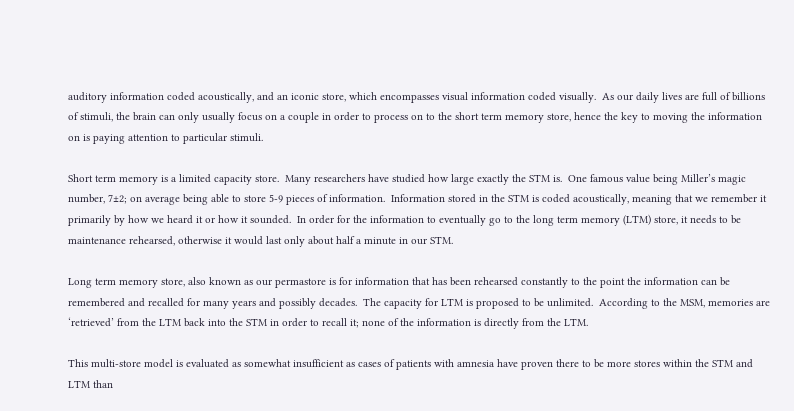auditory information coded acoustically, and an iconic store, which encompasses visual information coded visually.  As our daily lives are full of billions of stimuli, the brain can only usually focus on a couple in order to process on to the short term memory store, hence the key to moving the information on is paying attention to particular stimuli.

Short term memory is a limited capacity store.  Many researchers have studied how large exactly the STM is.  One famous value being Miller’s magic number, 7±2; on average being able to store 5-9 pieces of information.  Information stored in the STM is coded acoustically, meaning that we remember it primarily by how we heard it or how it sounded.  In order for the information to eventually go to the long term memory (LTM) store, it needs to be maintenance rehearsed, otherwise it would last only about half a minute in our STM.

Long term memory store, also known as our permastore is for information that has been rehearsed constantly to the point the information can be remembered and recalled for many years and possibly decades.  The capacity for LTM is proposed to be unlimited.  According to the MSM, memories are ‘retrieved’ from the LTM back into the STM in order to recall it; none of the information is directly from the LTM.

This multi-store model is evaluated as somewhat insufficient as cases of patients with amnesia have proven there to be more stores within the STM and LTM than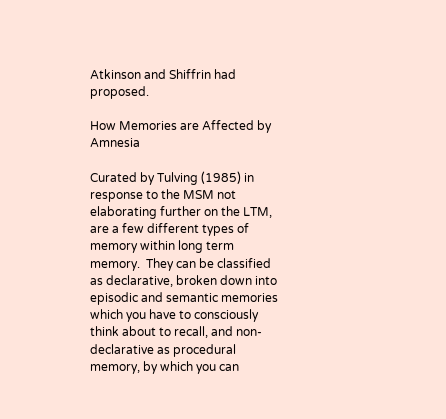Atkinson and Shiffrin had proposed.

How Memories are Affected by Amnesia

Curated by Tulving (1985) in response to the MSM not elaborating further on the LTM, are a few different types of memory within long term memory.  They can be classified as declarative, broken down into episodic and semantic memories which you have to consciously think about to recall, and non-declarative as procedural memory, by which you can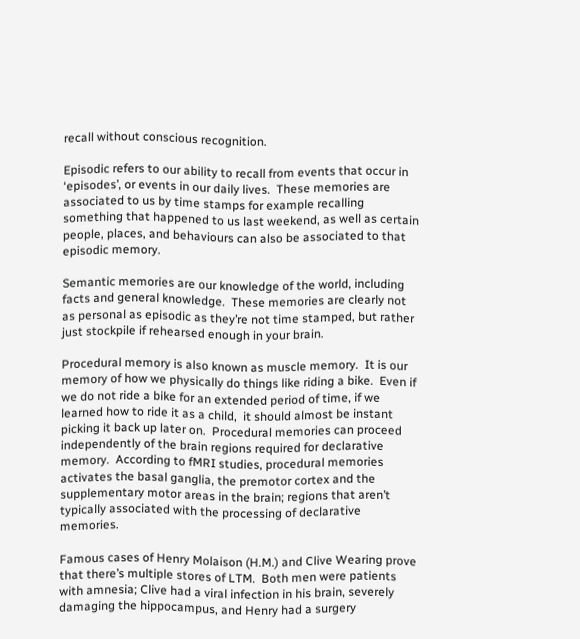recall without conscious recognition.

Episodic refers to our ability to recall from events that occur in ‘episodes’, or events in our daily lives.  These memories are associated to us by time stamps for example recalling something that happened to us last weekend, as well as certain people, places, and behaviours can also be associated to that episodic memory.

Semantic memories are our knowledge of the world, including facts and general knowledge.  These memories are clearly not as personal as episodic as they’re not time stamped, but rather just stockpile if rehearsed enough in your brain.

Procedural memory is also known as muscle memory.  It is our memory of how we physically do things like riding a bike.  Even if we do not ride a bike for an extended period of time, if we learned how to ride it as a child,  it should almost be instant picking it back up later on.  Procedural memories can proceed independently of the brain regions required for declarative memory.  According to fMRI studies, procedural memories activates the basal ganglia, the premotor cortex and the supplementary motor areas in the brain; regions that aren’t typically associated with the processing of declarative memories.

Famous cases of Henry Molaison (H.M.) and Clive Wearing prove that there’s multiple stores of LTM.  Both men were patients with amnesia; Clive had a viral infection in his brain, severely damaging the hippocampus, and Henry had a surgery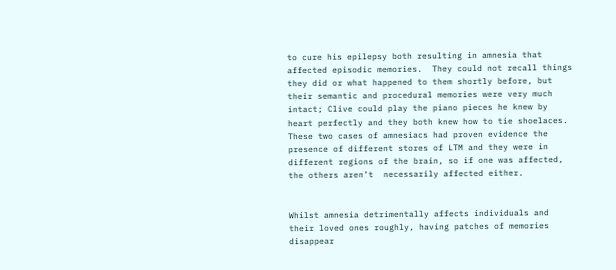to cure his epilepsy both resulting in amnesia that affected episodic memories.  They could not recall things they did or what happened to them shortly before, but their semantic and procedural memories were very much intact; Clive could play the piano pieces he knew by heart perfectly and they both knew how to tie shoelaces.  These two cases of amnesiacs had proven evidence the presence of different stores of LTM and they were in different regions of the brain, so if one was affected, the others aren’t  necessarily affected either.


Whilst amnesia detrimentally affects individuals and their loved ones roughly, having patches of memories disappear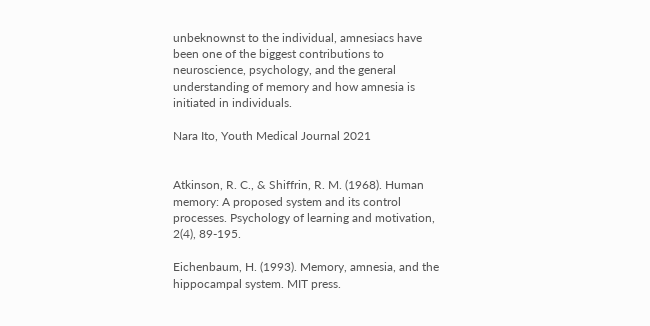unbeknownst to the individual, amnesiacs have been one of the biggest contributions to neuroscience, psychology, and the general understanding of memory and how amnesia is initiated in individuals.

Nara Ito, Youth Medical Journal 2021


Atkinson, R. C., & Shiffrin, R. M. (1968). Human memory: A proposed system and its control processes. Psychology of learning and motivation, 2(4), 89-195.

Eichenbaum, H. (1993). Memory, amnesia, and the hippocampal system. MIT press.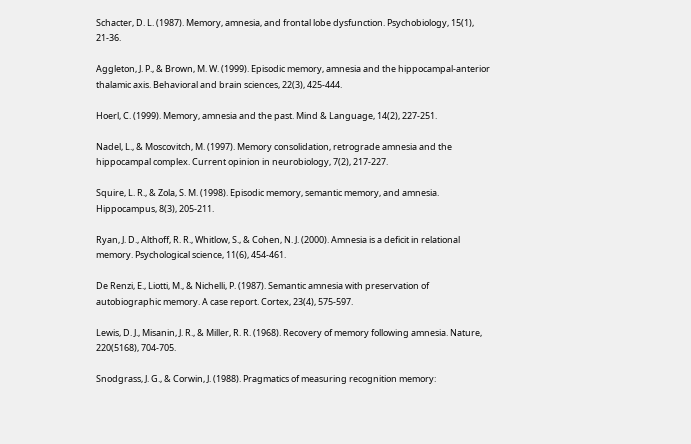Schacter, D. L. (1987). Memory, amnesia, and frontal lobe dysfunction. Psychobiology, 15(1), 21-36.

Aggleton, J. P., & Brown, M. W. (1999). Episodic memory, amnesia and the hippocampal-anterior thalamic axis. Behavioral and brain sciences, 22(3), 425-444.

Hoerl, C. (1999). Memory, amnesia and the past. Mind & Language, 14(2), 227-251.

Nadel, L., & Moscovitch, M. (1997). Memory consolidation, retrograde amnesia and the hippocampal complex. Current opinion in neurobiology, 7(2), 217-227.

Squire, L. R., & Zola, S. M. (1998). Episodic memory, semantic memory, and amnesia. Hippocampus, 8(3), 205-211.

Ryan, J. D., Althoff, R. R., Whitlow, S., & Cohen, N. J. (2000). Amnesia is a deficit in relational memory. Psychological science, 11(6), 454-461.

De Renzi, E., Liotti, M., & Nichelli, P. (1987). Semantic amnesia with preservation of autobiographic memory. A case report. Cortex, 23(4), 575-597.

Lewis, D. J., Misanin, J. R., & Miller, R. R. (1968). Recovery of memory following amnesia. Nature, 220(5168), 704-705.

Snodgrass, J. G., & Corwin, J. (1988). Pragmatics of measuring recognition memory: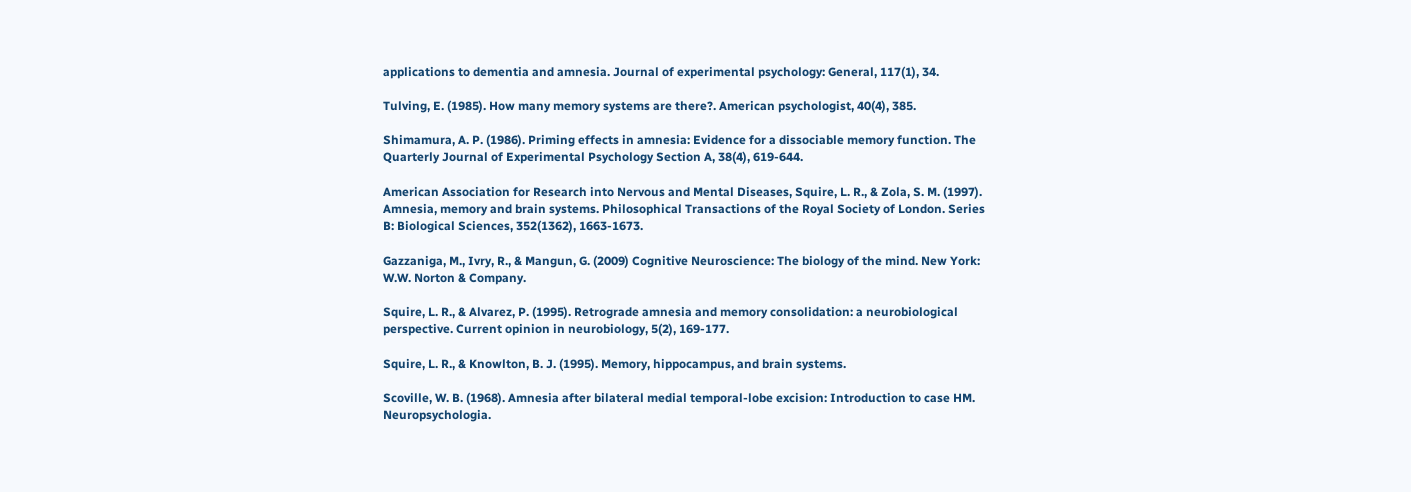applications to dementia and amnesia. Journal of experimental psychology: General, 117(1), 34.

Tulving, E. (1985). How many memory systems are there?. American psychologist, 40(4), 385.

Shimamura, A. P. (1986). Priming effects in amnesia: Evidence for a dissociable memory function. The Quarterly Journal of Experimental Psychology Section A, 38(4), 619-644.

American Association for Research into Nervous and Mental Diseases, Squire, L. R., & Zola, S. M. (1997). Amnesia, memory and brain systems. Philosophical Transactions of the Royal Society of London. Series B: Biological Sciences, 352(1362), 1663-1673.

Gazzaniga, M., Ivry, R., & Mangun, G. (2009) Cognitive Neuroscience: The biology of the mind. New York: W.W. Norton & Company.

Squire, L. R., & Alvarez, P. (1995). Retrograde amnesia and memory consolidation: a neurobiological perspective. Current opinion in neurobiology, 5(2), 169-177.

Squire, L. R., & Knowlton, B. J. (1995). Memory, hippocampus, and brain systems.

Scoville, W. B. (1968). Amnesia after bilateral medial temporal-lobe excision: Introduction to case HM. Neuropsychologia.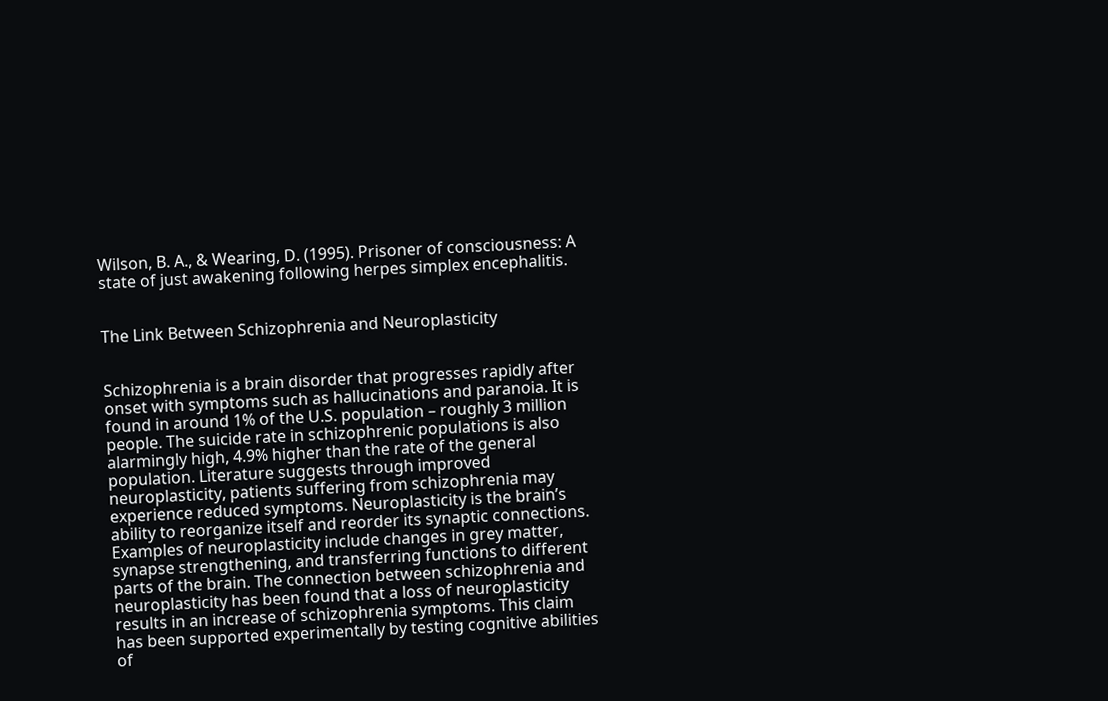Wilson, B. A., & Wearing, D. (1995). Prisoner of consciousness: A state of just awakening following herpes simplex encephalitis.


The Link Between Schizophrenia and Neuroplasticity


Schizophrenia is a brain disorder that progresses rapidly after onset with symptoms such as hallucinations and paranoia. It is found in around 1% of the U.S. population – roughly 3 million people. The suicide rate in schizophrenic populations is also alarmingly high, 4.9% higher than the rate of the general population. Literature suggests through improved neuroplasticity, patients suffering from schizophrenia may experience reduced symptoms. Neuroplasticity is the brain’s ability to reorganize itself and reorder its synaptic connections. Examples of neuroplasticity include changes in grey matter, synapse strengthening, and transferring functions to different parts of the brain. The connection between schizophrenia and neuroplasticity has been found that a loss of neuroplasticity results in an increase of schizophrenia symptoms. This claim has been supported experimentally by testing cognitive abilities of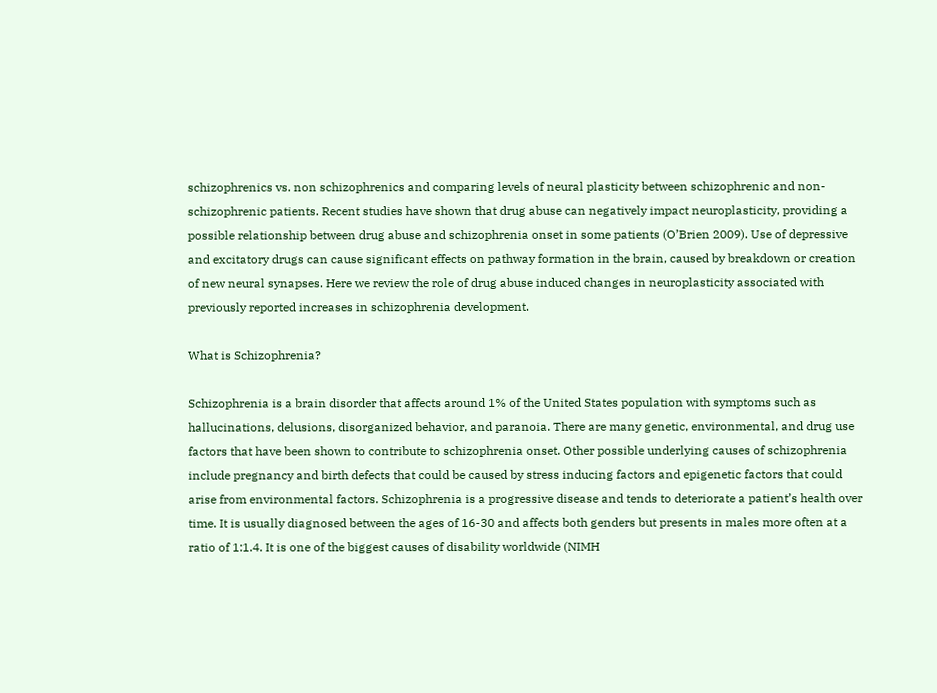schizophrenics vs. non schizophrenics and comparing levels of neural plasticity between schizophrenic and non-schizophrenic patients. Recent studies have shown that drug abuse can negatively impact neuroplasticity, providing a possible relationship between drug abuse and schizophrenia onset in some patients (O’Brien 2009). Use of depressive and excitatory drugs can cause significant effects on pathway formation in the brain, caused by breakdown or creation of new neural synapses. Here we review the role of drug abuse induced changes in neuroplasticity associated with previously reported increases in schizophrenia development.

What is Schizophrenia?

Schizophrenia is a brain disorder that affects around 1% of the United States population with symptoms such as hallucinations, delusions, disorganized behavior, and paranoia. There are many genetic, environmental, and drug use factors that have been shown to contribute to schizophrenia onset. Other possible underlying causes of schizophrenia include pregnancy and birth defects that could be caused by stress inducing factors and epigenetic factors that could arise from environmental factors. Schizophrenia is a progressive disease and tends to deteriorate a patient’s health over time. It is usually diagnosed between the ages of 16-30 and affects both genders but presents in males more often at a ratio of 1:1.4. It is one of the biggest causes of disability worldwide (NIMH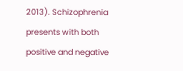2013). Schizophrenia presents with both positive and negative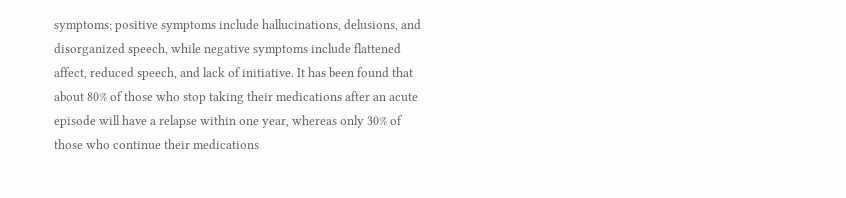symptoms; positive symptoms include hallucinations, delusions, and disorganized speech, while negative symptoms include flattened affect, reduced speech, and lack of initiative. It has been found that about 80% of those who stop taking their medications after an acute episode will have a relapse within one year, whereas only 30% of those who continue their medications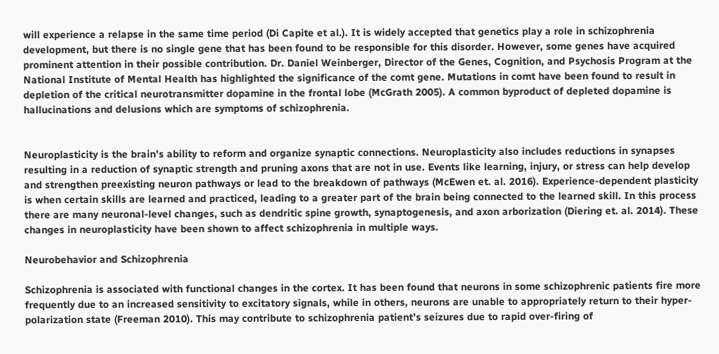will experience a relapse in the same time period (Di Capite et al.). It is widely accepted that genetics play a role in schizophrenia development, but there is no single gene that has been found to be responsible for this disorder. However, some genes have acquired prominent attention in their possible contribution. Dr. Daniel Weinberger, Director of the Genes, Cognition, and Psychosis Program at the National Institute of Mental Health has highlighted the significance of the comt gene. Mutations in comt have been found to result in depletion of the critical neurotransmitter dopamine in the frontal lobe (McGrath 2005). A common byproduct of depleted dopamine is hallucinations and delusions which are symptoms of schizophrenia.


Neuroplasticity is the brain’s ability to reform and organize synaptic connections. Neuroplasticity also includes reductions in synapses resulting in a reduction of synaptic strength and pruning axons that are not in use. Events like learning, injury, or stress can help develop and strengthen preexisting neuron pathways or lead to the breakdown of pathways (McEwen et. al. 2016). Experience-dependent plasticity is when certain skills are learned and practiced, leading to a greater part of the brain being connected to the learned skill. In this process there are many neuronal-level changes, such as dendritic spine growth, synaptogenesis, and axon arborization (Diering et. al. 2014). These changes in neuroplasticity have been shown to affect schizophrenia in multiple ways.

Neurobehavior and Schizophrenia

Schizophrenia is associated with functional changes in the cortex. It has been found that neurons in some schizophrenic patients fire more frequently due to an increased sensitivity to excitatory signals, while in others, neurons are unable to appropriately return to their hyper-polarization state (Freeman 2010). This may contribute to schizophrenia patient’s seizures due to rapid over-firing of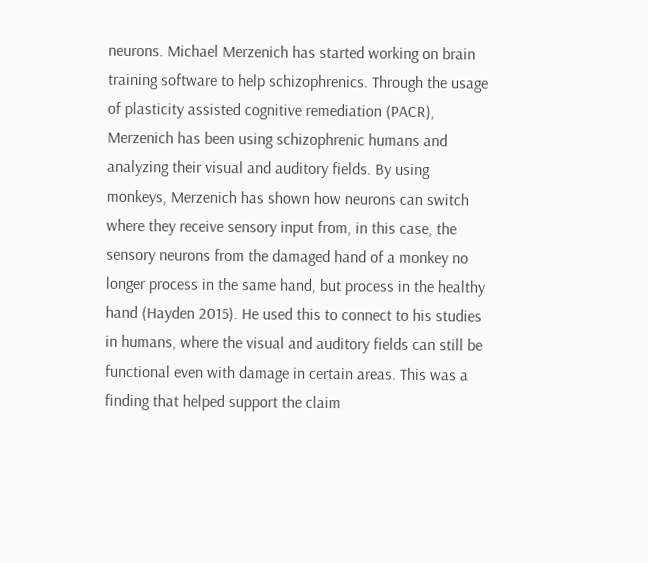neurons. Michael Merzenich has started working on brain training software to help schizophrenics. Through the usage of plasticity assisted cognitive remediation (PACR), Merzenich has been using schizophrenic humans and analyzing their visual and auditory fields. By using monkeys, Merzenich has shown how neurons can switch where they receive sensory input from, in this case, the sensory neurons from the damaged hand of a monkey no longer process in the same hand, but process in the healthy hand (Hayden 2015). He used this to connect to his studies in humans, where the visual and auditory fields can still be functional even with damage in certain areas. This was a finding that helped support the claim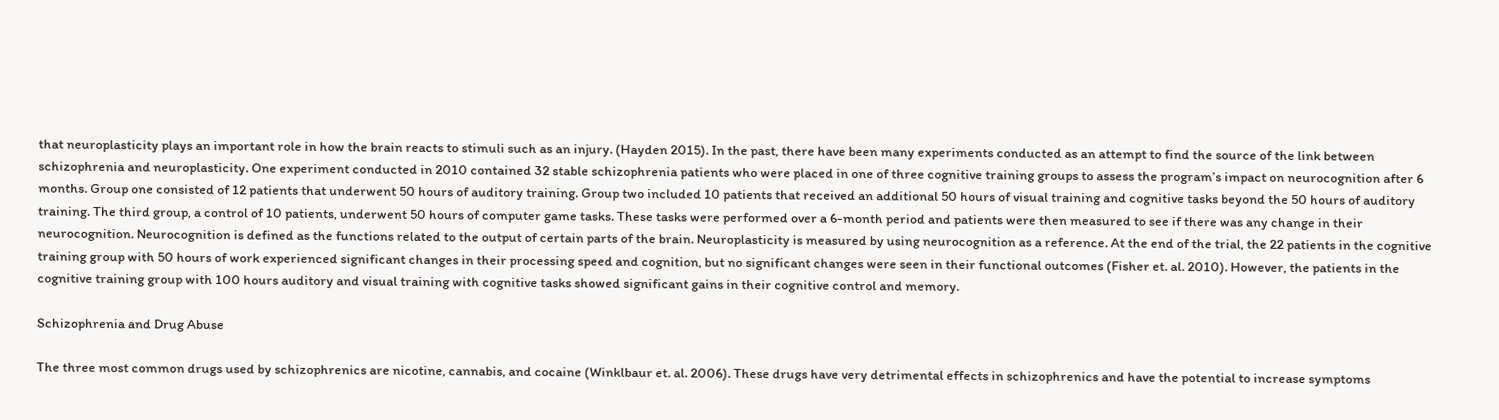that neuroplasticity plays an important role in how the brain reacts to stimuli such as an injury. (Hayden 2015). In the past, there have been many experiments conducted as an attempt to find the source of the link between schizophrenia and neuroplasticity. One experiment conducted in 2010 contained 32 stable schizophrenia patients who were placed in one of three cognitive training groups to assess the program’s impact on neurocognition after 6 months. Group one consisted of 12 patients that underwent 50 hours of auditory training. Group two included 10 patients that received an additional 50 hours of visual training and cognitive tasks beyond the 50 hours of auditory training. The third group, a control of 10 patients, underwent 50 hours of computer game tasks. These tasks were performed over a 6-month period and patients were then measured to see if there was any change in their neurocognition. Neurocognition is defined as the functions related to the output of certain parts of the brain. Neuroplasticity is measured by using neurocognition as a reference. At the end of the trial, the 22 patients in the cognitive training group with 50 hours of work experienced significant changes in their processing speed and cognition, but no significant changes were seen in their functional outcomes (Fisher et. al. 2010). However, the patients in the cognitive training group with 100 hours auditory and visual training with cognitive tasks showed significant gains in their cognitive control and memory.

Schizophrenia and Drug Abuse

The three most common drugs used by schizophrenics are nicotine, cannabis, and cocaine (Winklbaur et. al. 2006). These drugs have very detrimental effects in schizophrenics and have the potential to increase symptoms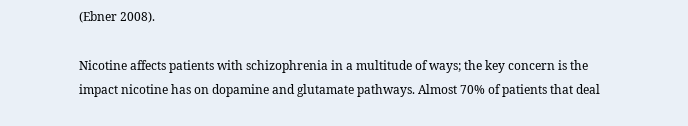(Ebner 2008).

Nicotine affects patients with schizophrenia in a multitude of ways; the key concern is the impact nicotine has on dopamine and glutamate pathways. Almost 70% of patients that deal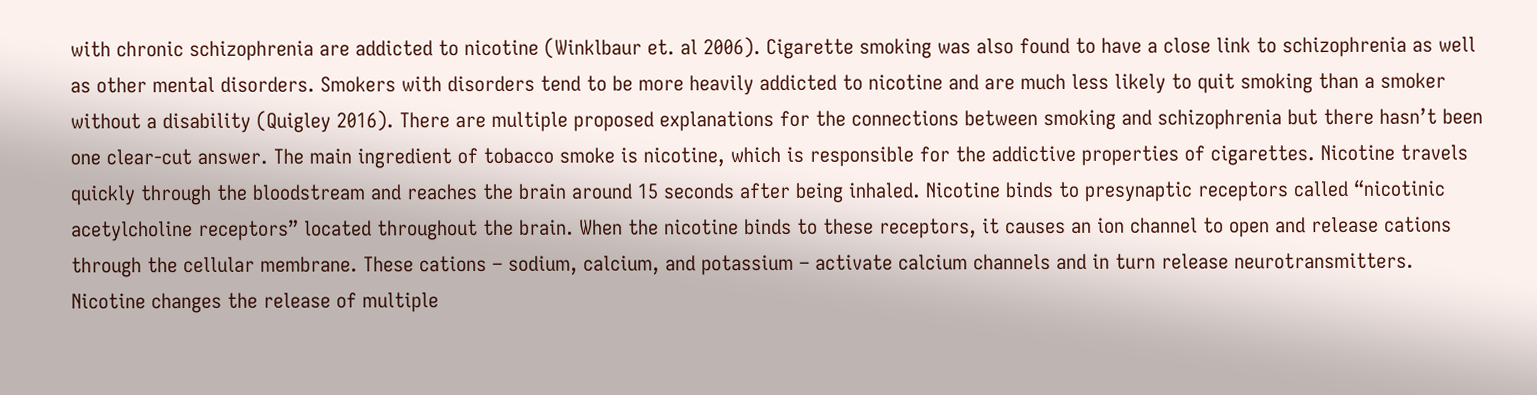with chronic schizophrenia are addicted to nicotine (Winklbaur et. al 2006). Cigarette smoking was also found to have a close link to schizophrenia as well as other mental disorders. Smokers with disorders tend to be more heavily addicted to nicotine and are much less likely to quit smoking than a smoker without a disability (Quigley 2016). There are multiple proposed explanations for the connections between smoking and schizophrenia but there hasn’t been one clear-cut answer. The main ingredient of tobacco smoke is nicotine, which is responsible for the addictive properties of cigarettes. Nicotine travels quickly through the bloodstream and reaches the brain around 15 seconds after being inhaled. Nicotine binds to presynaptic receptors called “nicotinic acetylcholine receptors” located throughout the brain. When the nicotine binds to these receptors, it causes an ion channel to open and release cations through the cellular membrane. These cations – sodium, calcium, and potassium – activate calcium channels and in turn release neurotransmitters. Nicotine changes the release of multiple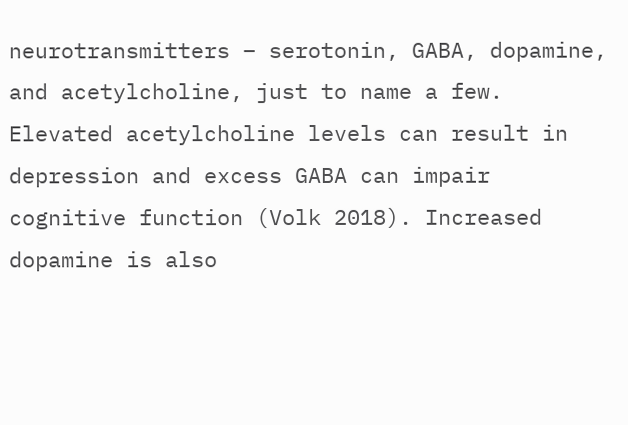neurotransmitters – serotonin, GABA, dopamine, and acetylcholine, just to name a few. Elevated acetylcholine levels can result in depression and excess GABA can impair cognitive function (Volk 2018). Increased dopamine is also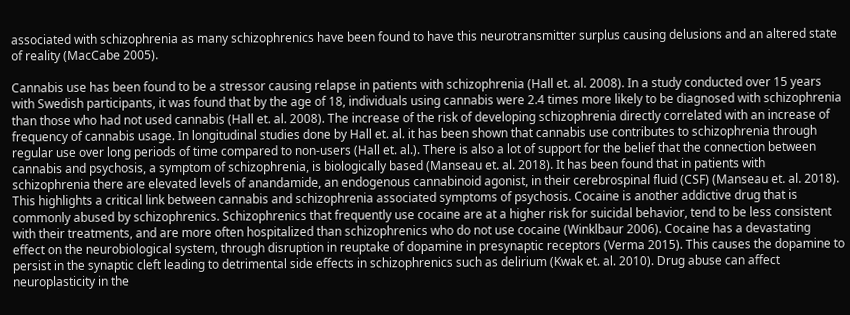associated with schizophrenia as many schizophrenics have been found to have this neurotransmitter surplus causing delusions and an altered state of reality (MacCabe 2005).

Cannabis use has been found to be a stressor causing relapse in patients with schizophrenia (Hall et. al. 2008). In a study conducted over 15 years with Swedish participants, it was found that by the age of 18, individuals using cannabis were 2.4 times more likely to be diagnosed with schizophrenia than those who had not used cannabis (Hall et. al. 2008). The increase of the risk of developing schizophrenia directly correlated with an increase of frequency of cannabis usage. In longitudinal studies done by Hall et. al. it has been shown that cannabis use contributes to schizophrenia through regular use over long periods of time compared to non-users (Hall et. al.). There is also a lot of support for the belief that the connection between cannabis and psychosis, a symptom of schizophrenia, is biologically based (Manseau et. al. 2018). It has been found that in patients with schizophrenia there are elevated levels of anandamide, an endogenous cannabinoid agonist, in their cerebrospinal fluid (CSF) (Manseau et. al. 2018). This highlights a critical link between cannabis and schizophrenia associated symptoms of psychosis. Cocaine is another addictive drug that is commonly abused by schizophrenics. Schizophrenics that frequently use cocaine are at a higher risk for suicidal behavior, tend to be less consistent with their treatments, and are more often hospitalized than schizophrenics who do not use cocaine (Winklbaur 2006). Cocaine has a devastating effect on the neurobiological system, through disruption in reuptake of dopamine in presynaptic receptors (Verma 2015). This causes the dopamine to persist in the synaptic cleft leading to detrimental side effects in schizophrenics such as delirium (Kwak et. al. 2010). Drug abuse can affect neuroplasticity in the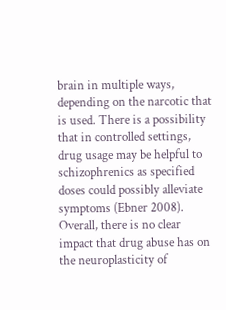brain in multiple ways, depending on the narcotic that is used. There is a possibility that in controlled settings, drug usage may be helpful to schizophrenics as specified doses could possibly alleviate symptoms (Ebner 2008). Overall, there is no clear impact that drug abuse has on the neuroplasticity of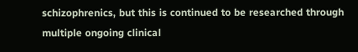schizophrenics, but this is continued to be researched through multiple ongoing clinical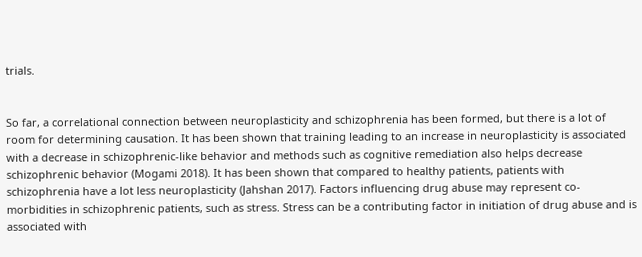trials.


So far, a correlational connection between neuroplasticity and schizophrenia has been formed, but there is a lot of room for determining causation. It has been shown that training leading to an increase in neuroplasticity is associated with a decrease in schizophrenic-like behavior and methods such as cognitive remediation also helps decrease schizophrenic behavior (Mogami 2018). It has been shown that compared to healthy patients, patients with schizophrenia have a lot less neuroplasticity (Jahshan 2017). Factors influencing drug abuse may represent co-morbidities in schizophrenic patients, such as stress. Stress can be a contributing factor in initiation of drug abuse and is associated with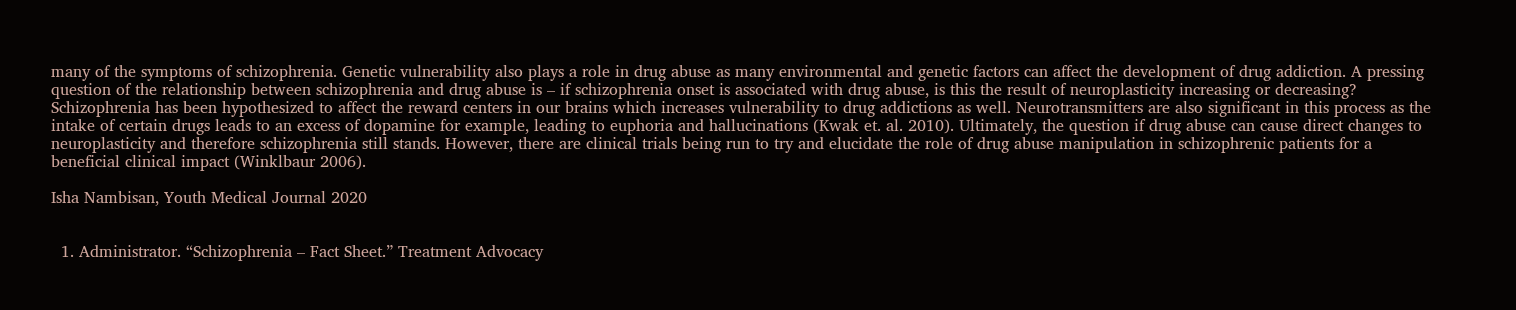many of the symptoms of schizophrenia. Genetic vulnerability also plays a role in drug abuse as many environmental and genetic factors can affect the development of drug addiction. A pressing question of the relationship between schizophrenia and drug abuse is – if schizophrenia onset is associated with drug abuse, is this the result of neuroplasticity increasing or decreasing? Schizophrenia has been hypothesized to affect the reward centers in our brains which increases vulnerability to drug addictions as well. Neurotransmitters are also significant in this process as the intake of certain drugs leads to an excess of dopamine for example, leading to euphoria and hallucinations (Kwak et. al. 2010). Ultimately, the question if drug abuse can cause direct changes to neuroplasticity and therefore schizophrenia still stands. However, there are clinical trials being run to try and elucidate the role of drug abuse manipulation in schizophrenic patients for a beneficial clinical impact (Winklbaur 2006).

Isha Nambisan, Youth Medical Journal 2020


  1. Administrator. “Schizophrenia – Fact Sheet.” Treatment Advocacy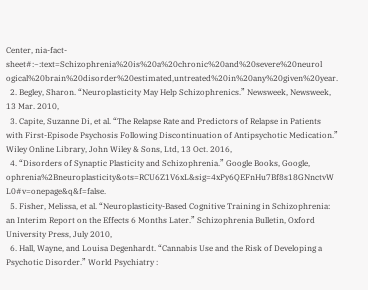Center, nia-fact-sheet#:~:text=Schizophrenia%20is%20a%20chronic%20and%20severe%20neurol ogical%20brain%20disorder%20estimated,untreated%20in%20any%20given%20year.
  2. Begley, Sharon. “Neuroplasticity May Help Schizophrenics.” Newsweek, Newsweek, 13 Mar. 2010,
  3. Capite, Suzanne Di, et al. “The Relapse Rate and Predictors of Relapse in Patients with First-Episode Psychosis Following Discontinuation of Antipsychotic Medication.” Wiley Online Library, John Wiley & Sons, Ltd, 13 Oct. 2016,
  4. “Disorders of Synaptic Plasticity and Schizophrenia.” Google Books, Google, ophrenia%2Bneuroplasticity&ots=RCU6Z1V6xL&sig=4xPy6QEFnHu7Bf8s18GNnctvW L0#v=onepage&q&f=false.
  5. Fisher, Melissa, et al. “Neuroplasticity-Based Cognitive Training in Schizophrenia: an Interim Report on the Effects 6 Months Later.” Schizophrenia Bulletin, Oxford University Press, July 2010,
  6. Hall, Wayne, and Louisa Degenhardt. “Cannabis Use and the Risk of Developing a Psychotic Disorder.” World Psychiatry :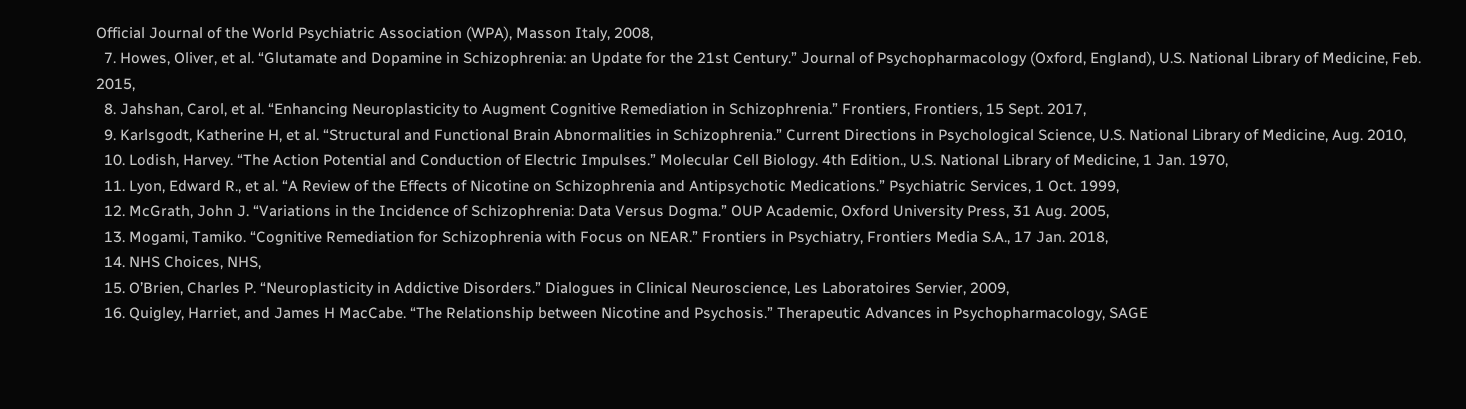Official Journal of the World Psychiatric Association (WPA), Masson Italy, 2008,
  7. Howes, Oliver, et al. “Glutamate and Dopamine in Schizophrenia: an Update for the 21st Century.” Journal of Psychopharmacology (Oxford, England), U.S. National Library of Medicine, Feb. 2015,
  8. Jahshan, Carol, et al. “Enhancing Neuroplasticity to Augment Cognitive Remediation in Schizophrenia.” Frontiers, Frontiers, 15 Sept. 2017,
  9. Karlsgodt, Katherine H, et al. “Structural and Functional Brain Abnormalities in Schizophrenia.” Current Directions in Psychological Science, U.S. National Library of Medicine, Aug. 2010,
  10. Lodish, Harvey. “The Action Potential and Conduction of Electric Impulses.” Molecular Cell Biology. 4th Edition., U.S. National Library of Medicine, 1 Jan. 1970,
  11. Lyon, Edward R., et al. “A Review of the Effects of Nicotine on Schizophrenia and Antipsychotic Medications.” Psychiatric Services, 1 Oct. 1999,
  12. McGrath, John J. “Variations in the Incidence of Schizophrenia: Data Versus Dogma.” OUP Academic, Oxford University Press, 31 Aug. 2005,
  13. Mogami, Tamiko. “Cognitive Remediation for Schizophrenia with Focus on NEAR.” Frontiers in Psychiatry, Frontiers Media S.A., 17 Jan. 2018,
  14. NHS Choices, NHS,
  15. O’Brien, Charles P. “Neuroplasticity in Addictive Disorders.” Dialogues in Clinical Neuroscience, Les Laboratoires Servier, 2009,
  16. Quigley, Harriet, and James H MacCabe. “The Relationship between Nicotine and Psychosis.” Therapeutic Advances in Psychopharmacology, SAGE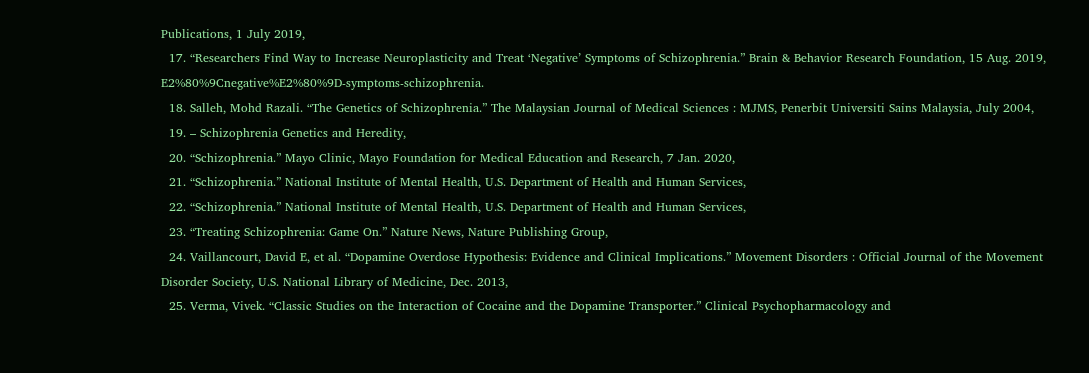Publications, 1 July 2019,
  17. “Researchers Find Way to Increase Neuroplasticity and Treat ‘Negative’ Symptoms of Schizophrenia.” Brain & Behavior Research Foundation, 15 Aug. 2019, E2%80%9Cnegative%E2%80%9D-symptoms-schizophrenia.
  18. Salleh, Mohd Razali. “The Genetics of Schizophrenia.” The Malaysian Journal of Medical Sciences : MJMS, Penerbit Universiti Sains Malaysia, July 2004,
  19. – Schizophrenia Genetics and Heredity,
  20. “Schizophrenia.” Mayo Clinic, Mayo Foundation for Medical Education and Research, 7 Jan. 2020,
  21. “Schizophrenia.” National Institute of Mental Health, U.S. Department of Health and Human Services,
  22. “Schizophrenia.” National Institute of Mental Health, U.S. Department of Health and Human Services,
  23. “Treating Schizophrenia: Game On.” Nature News, Nature Publishing Group,
  24. Vaillancourt, David E, et al. “Dopamine Overdose Hypothesis: Evidence and Clinical Implications.” Movement Disorders : Official Journal of the Movement Disorder Society, U.S. National Library of Medicine, Dec. 2013,
  25. Verma, Vivek. “Classic Studies on the Interaction of Cocaine and the Dopamine Transporter.” Clinical Psychopharmacology and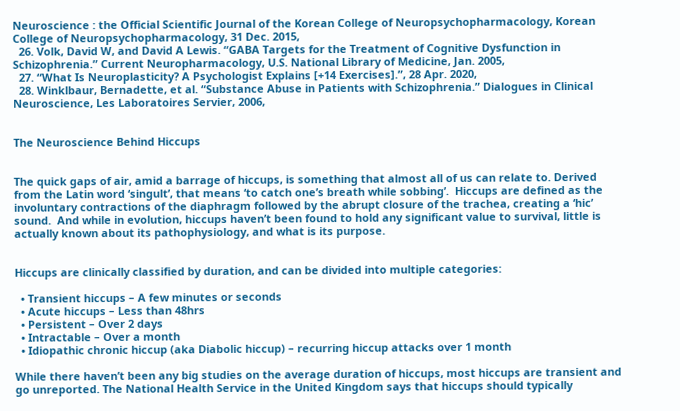Neuroscience : the Official Scientific Journal of the Korean College of Neuropsychopharmacology, Korean College of Neuropsychopharmacology, 31 Dec. 2015,
  26. Volk, David W, and David A Lewis. “GABA Targets for the Treatment of Cognitive Dysfunction in Schizophrenia.” Current Neuropharmacology, U.S. National Library of Medicine, Jan. 2005,
  27. “What Is Neuroplasticity? A Psychologist Explains [+14 Exercises].”, 28 Apr. 2020,
  28. Winklbaur, Bernadette, et al. “Substance Abuse in Patients with Schizophrenia.” Dialogues in Clinical Neuroscience, Les Laboratoires Servier, 2006,


The Neuroscience Behind Hiccups


The quick gaps of air, amid a barrage of hiccups, is something that almost all of us can relate to. Derived from the Latin word ‘singult’, that means ‘to catch one’s breath while sobbing’.  Hiccups are defined as the involuntary contractions of the diaphragm followed by the abrupt closure of the trachea, creating a ‘hic’ sound.  And while in evolution, hiccups haven’t been found to hold any significant value to survival, little is actually known about its pathophysiology, and what is its purpose.


Hiccups are clinically classified by duration, and can be divided into multiple categories:

  • Transient hiccups – A few minutes or seconds
  • Acute hiccups – Less than 48hrs
  • Persistent – Over 2 days
  • Intractable – Over a month
  • Idiopathic chronic hiccup (aka Diabolic hiccup) – recurring hiccup attacks over 1 month

While there haven’t been any big studies on the average duration of hiccups, most hiccups are transient and go unreported. The National Health Service in the United Kingdom says that hiccups should typically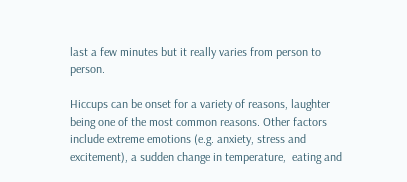last a few minutes but it really varies from person to person.

Hiccups can be onset for a variety of reasons, laughter being one of the most common reasons. Other factors include extreme emotions (e.g. anxiety, stress and excitement), a sudden change in temperature,  eating and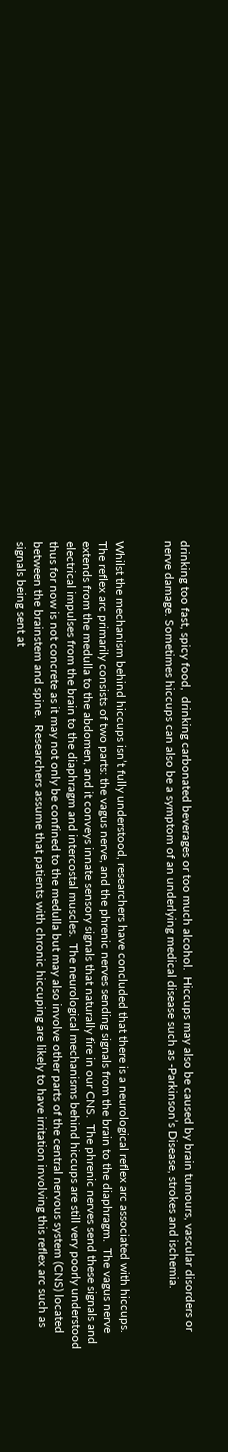drinking too fast, spicy food,  drinking carbonated beverages or too much alcohol.  Hiccups may also be caused by brain tumours, vascular disorders or nerve damage. Sometimes hiccups can also be a symptom of an underlying medical disease such as -Parkinson’s Disease, strokes and ischemia.


Whilst the mechanism behind hiccups isn’t fully understood, researchers have concluded that there is a neurological reflex arc associated with hiccups.  The reflex arc primarily consists of two parts: the vagus nerve, and the phrenic nerves sending signals from the brain to the diaphragm.  The vagus nerve extends from the medulla to the abdomen, and it conveys innate sensory signals that naturally fire in our CNS.  The phrenic nerves send these signals and electrical impulses from the brain to the diaphragm and intercostal muscles.  The neurological mechanisms behind hiccups are still very poorly understood thus for now is not concrete as it may not only be confined to the medulla but may also involve other parts of the central nervous system (CNS) located between the brainstem and spine.  Researchers assume that patients with chronic hiccuping are likely to have irritation involving this reflex arc such as signals being sent at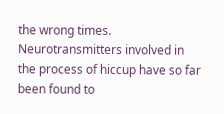the wrong times.  Neurotransmitters involved in the process of hiccup have so far been found to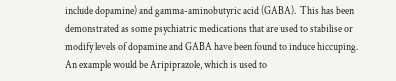include dopamine) and gamma-aminobutyric acid (GABA).  This has been demonstrated as some psychiatric medications that are used to stabilise or modify levels of dopamine and GABA have been found to induce hiccuping.  An example would be Aripiprazole, which is used to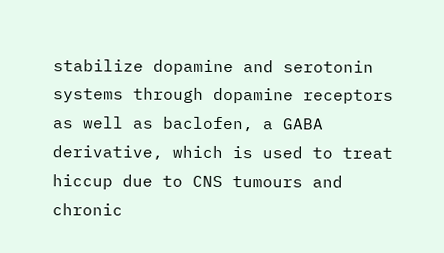stabilize dopamine and serotonin systems through dopamine receptors as well as baclofen, a GABA derivative, which is used to treat hiccup due to CNS tumours and chronic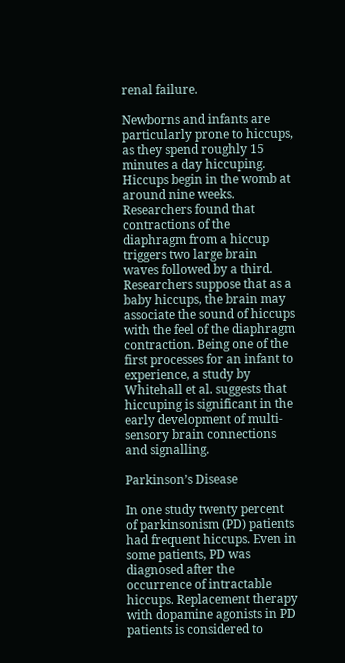renal failure.

Newborns and infants are particularly prone to hiccups, as they spend roughly 15 minutes a day hiccuping.  Hiccups begin in the womb at around nine weeks.  Researchers found that contractions of the diaphragm from a hiccup triggers two large brain waves followed by a third.  Researchers suppose that as a baby hiccups, the brain may associate the sound of hiccups with the feel of the diaphragm contraction. Being one of the first processes for an infant to experience, a study by Whitehall et al. suggests that hiccuping is significant in the early development of multi-sensory brain connections and signalling.

Parkinson’s Disease

In one study twenty percent of parkinsonism (PD) patients had frequent hiccups. Even in some patients, PD was diagnosed after the occurrence of intractable hiccups. Replacement therapy with dopamine agonists in PD patients is considered to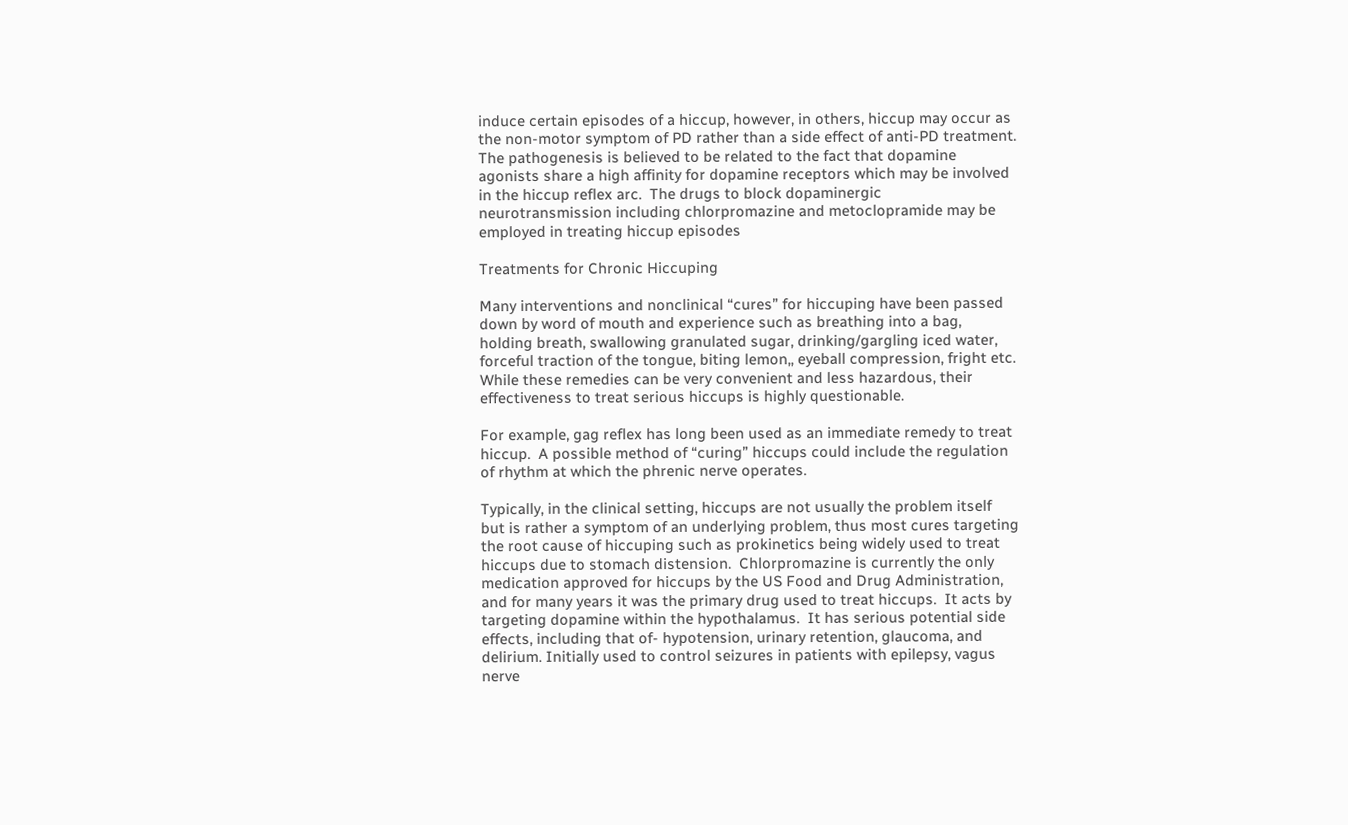induce certain episodes of a hiccup, however, in others, hiccup may occur as the non-motor symptom of PD rather than a side effect of anti-PD treatment. The pathogenesis is believed to be related to the fact that dopamine agonists share a high affinity for dopamine receptors which may be involved in the hiccup reflex arc.  The drugs to block dopaminergic neurotransmission including chlorpromazine and metoclopramide may be employed in treating hiccup episodes

Treatments for Chronic Hiccuping

Many interventions and nonclinical “cures” for hiccuping have been passed down by word of mouth and experience such as breathing into a bag, holding breath, swallowing granulated sugar, drinking/gargling iced water, forceful traction of the tongue, biting lemon,, eyeball compression, fright etc.  While these remedies can be very convenient and less hazardous, their effectiveness to treat serious hiccups is highly questionable.

For example, gag reflex has long been used as an immediate remedy to treat hiccup.  A possible method of “curing” hiccups could include the regulation of rhythm at which the phrenic nerve operates.

Typically, in the clinical setting, hiccups are not usually the problem itself but is rather a symptom of an underlying problem, thus most cures targeting the root cause of hiccuping such as prokinetics being widely used to treat hiccups due to stomach distension.  Chlorpromazine is currently the only medication approved for hiccups by the US Food and Drug Administration, and for many years it was the primary drug used to treat hiccups.  It acts by targeting dopamine within the hypothalamus.  It has serious potential side effects, including that of- hypotension, urinary retention, glaucoma, and delirium. Initially used to control seizures in patients with epilepsy, vagus nerve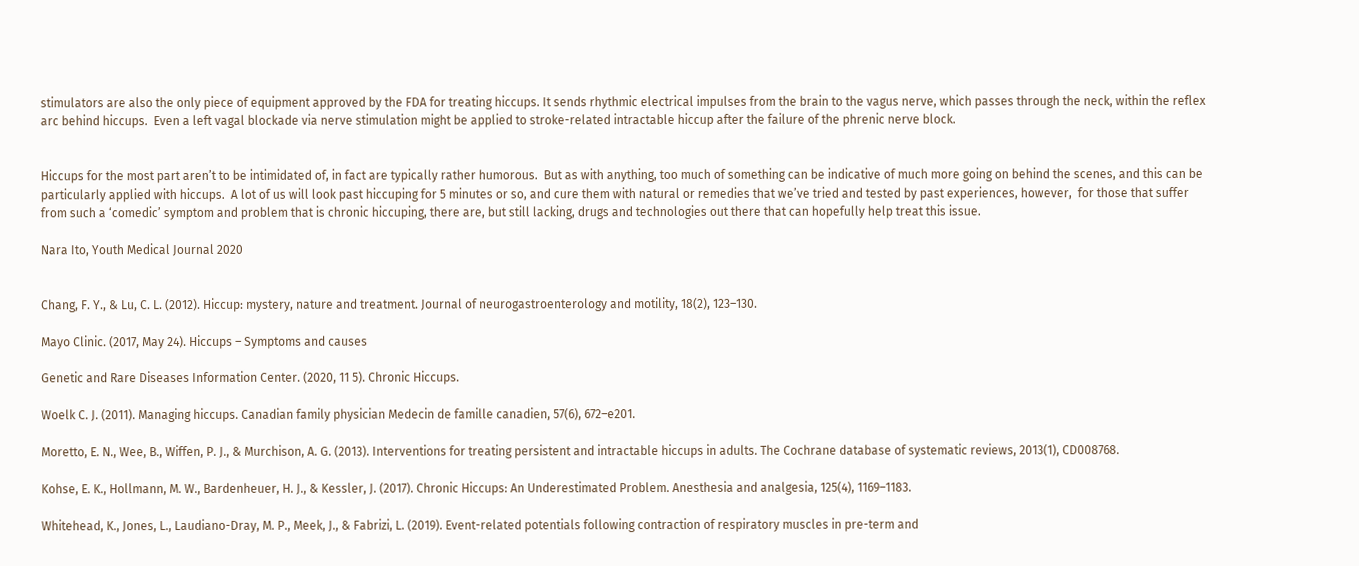stimulators are also the only piece of equipment approved by the FDA for treating hiccups. It sends rhythmic electrical impulses from the brain to the vagus nerve, which passes through the neck, within the reflex arc behind hiccups.  Even a left vagal blockade via nerve stimulation might be applied to stroke-related intractable hiccup after the failure of the phrenic nerve block.


Hiccups for the most part aren’t to be intimidated of, in fact are typically rather humorous.  But as with anything, too much of something can be indicative of much more going on behind the scenes, and this can be particularly applied with hiccups.  A lot of us will look past hiccuping for 5 minutes or so, and cure them with natural or remedies that we’ve tried and tested by past experiences, however,  for those that suffer from such a ‘comedic’ symptom and problem that is chronic hiccuping, there are, but still lacking, drugs and technologies out there that can hopefully help treat this issue.

Nara Ito, Youth Medical Journal 2020


Chang, F. Y., & Lu, C. L. (2012). Hiccup: mystery, nature and treatment. Journal of neurogastroenterology and motility, 18(2), 123–130.

Mayo Clinic. (2017, May 24). Hiccups – Symptoms and causes

Genetic and Rare Diseases Information Center. (2020, 11 5). Chronic Hiccups.

Woelk C. J. (2011). Managing hiccups. Canadian family physician Medecin de famille canadien, 57(6), 672–e201.

Moretto, E. N., Wee, B., Wiffen, P. J., & Murchison, A. G. (2013). Interventions for treating persistent and intractable hiccups in adults. The Cochrane database of systematic reviews, 2013(1), CD008768.

Kohse, E. K., Hollmann, M. W., Bardenheuer, H. J., & Kessler, J. (2017). Chronic Hiccups: An Underestimated Problem. Anesthesia and analgesia, 125(4), 1169–1183.

Whitehead, K., Jones, L., Laudiano-Dray, M. P., Meek, J., & Fabrizi, L. (2019). Event-related potentials following contraction of respiratory muscles in pre-term and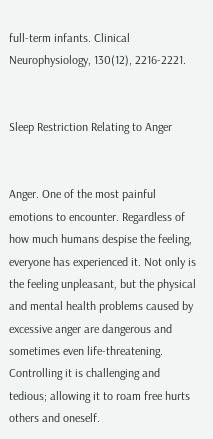full-term infants. Clinical Neurophysiology, 130(12), 2216-2221.


Sleep Restriction Relating to Anger


Anger. One of the most painful emotions to encounter. Regardless of how much humans despise the feeling, everyone has experienced it. Not only is the feeling unpleasant, but the physical and mental health problems caused by excessive anger are dangerous and sometimes even life-threatening. Controlling it is challenging and tedious; allowing it to roam free hurts others and oneself.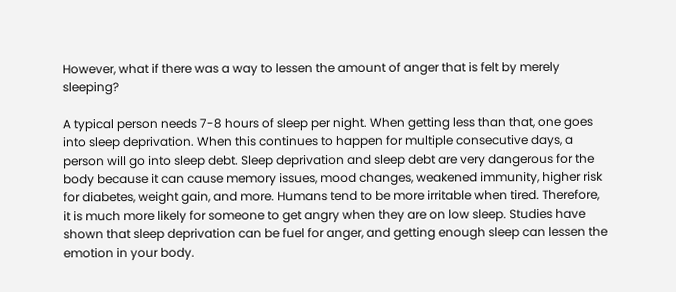However, what if there was a way to lessen the amount of anger that is felt by merely sleeping?

A typical person needs 7-8 hours of sleep per night. When getting less than that, one goes into sleep deprivation. When this continues to happen for multiple consecutive days, a person will go into sleep debt. Sleep deprivation and sleep debt are very dangerous for the body because it can cause memory issues, mood changes, weakened immunity, higher risk for diabetes, weight gain, and more. Humans tend to be more irritable when tired. Therefore, it is much more likely for someone to get angry when they are on low sleep. Studies have shown that sleep deprivation can be fuel for anger, and getting enough sleep can lessen the emotion in your body.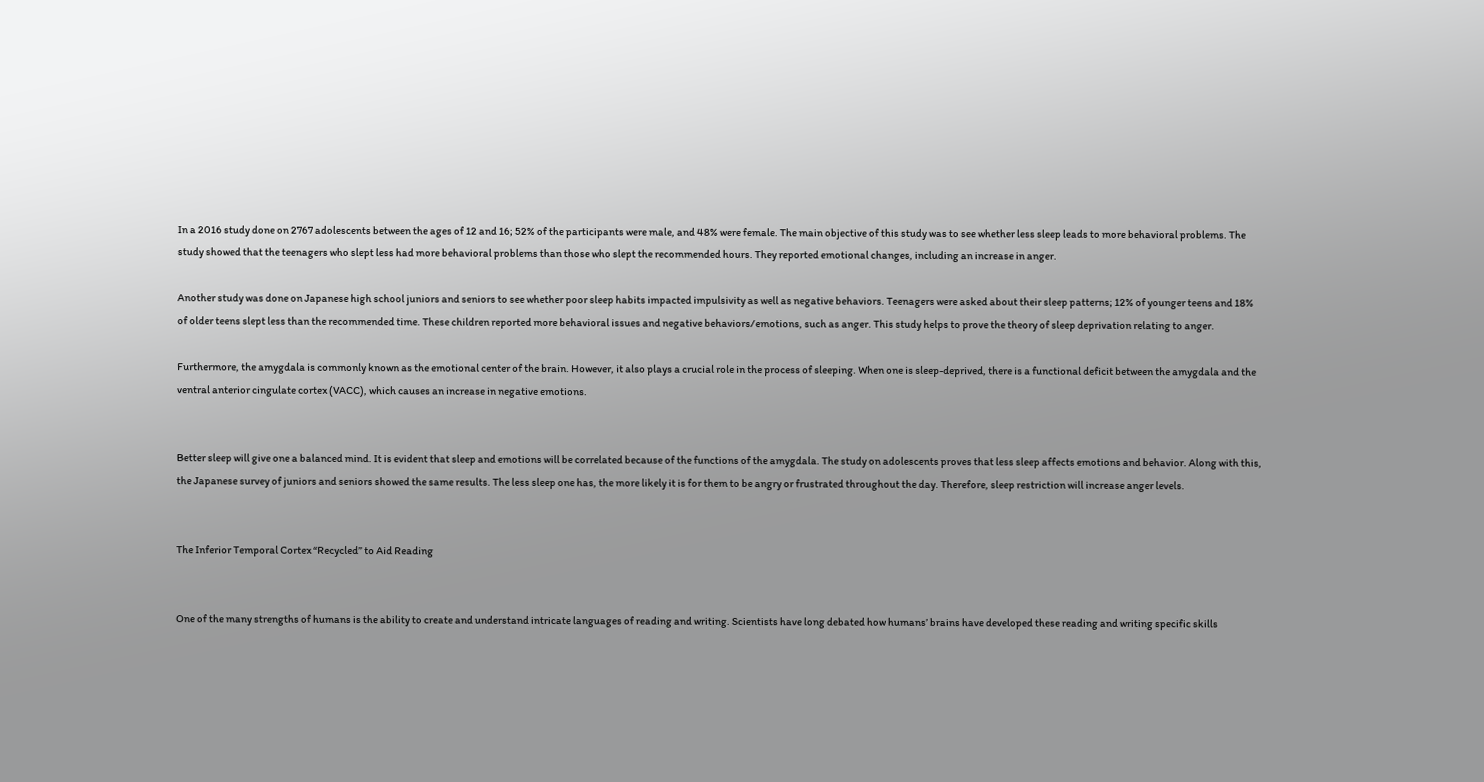In a 2016 study done on 2767 adolescents between the ages of 12 and 16; 52% of the participants were male, and 48% were female. The main objective of this study was to see whether less sleep leads to more behavioral problems. The study showed that the teenagers who slept less had more behavioral problems than those who slept the recommended hours. They reported emotional changes, including an increase in anger.

Another study was done on Japanese high school juniors and seniors to see whether poor sleep habits impacted impulsivity as well as negative behaviors. Teenagers were asked about their sleep patterns; 12% of younger teens and 18% of older teens slept less than the recommended time. These children reported more behavioral issues and negative behaviors/emotions, such as anger. This study helps to prove the theory of sleep deprivation relating to anger.

Furthermore, the amygdala is commonly known as the emotional center of the brain. However, it also plays a crucial role in the process of sleeping. When one is sleep-deprived, there is a functional deficit between the amygdala and the ventral anterior cingulate cortex (VACC), which causes an increase in negative emotions.


Better sleep will give one a balanced mind. It is evident that sleep and emotions will be correlated because of the functions of the amygdala. The study on adolescents proves that less sleep affects emotions and behavior. Along with this, the Japanese survey of juniors and seniors showed the same results. The less sleep one has, the more likely it is for them to be angry or frustrated throughout the day. Therefore, sleep restriction will increase anger levels.


The Inferior Temporal Cortex “Recycled” to Aid Reading


One of the many strengths of humans is the ability to create and understand intricate languages of reading and writing. Scientists have long debated how humans’ brains have developed these reading and writing specific skills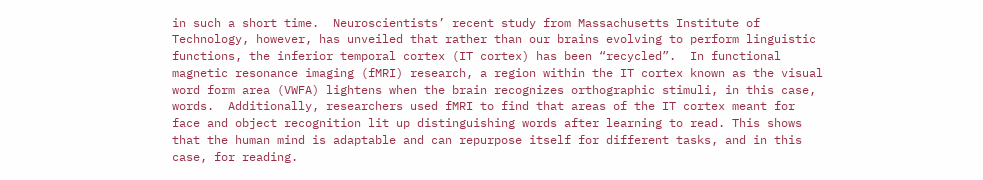in such a short time.  Neuroscientists’ recent study from Massachusetts Institute of Technology, however, has unveiled that rather than our brains evolving to perform linguistic functions, the inferior temporal cortex (IT cortex) has been “recycled”.  In functional magnetic resonance imaging (fMRI) research, a region within the IT cortex known as the visual word form area (VWFA) lightens when the brain recognizes orthographic stimuli, in this case, words.  Additionally, researchers used fMRI to find that areas of the IT cortex meant for face and object recognition lit up distinguishing words after learning to read. This shows that the human mind is adaptable and can repurpose itself for different tasks, and in this case, for reading.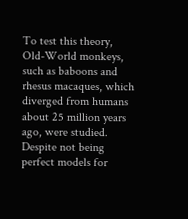To test this theory, Old-World monkeys, such as baboons and rhesus macaques, which diverged from humans about 25 million years ago, were studied.  Despite not being perfect models for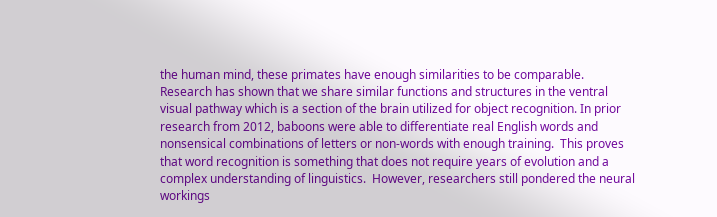the human mind, these primates have enough similarities to be comparable.  Research has shown that we share similar functions and structures in the ventral visual pathway which is a section of the brain utilized for object recognition. In prior research from 2012, baboons were able to differentiate real English words and nonsensical combinations of letters or non-words with enough training.  This proves that word recognition is something that does not require years of evolution and a complex understanding of linguistics.  However, researchers still pondered the neural workings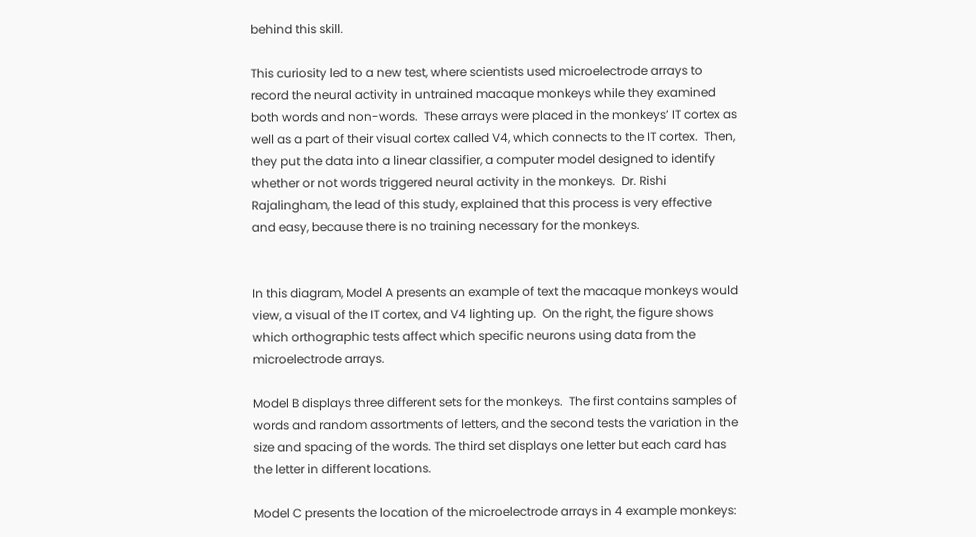behind this skill.

This curiosity led to a new test, where scientists used microelectrode arrays to record the neural activity in untrained macaque monkeys while they examined both words and non-words.  These arrays were placed in the monkeys’ IT cortex as well as a part of their visual cortex called V4, which connects to the IT cortex.  Then, they put the data into a linear classifier, a computer model designed to identify whether or not words triggered neural activity in the monkeys.  Dr. Rishi Rajalingham, the lead of this study, explained that this process is very effective and easy, because there is no training necessary for the monkeys.


In this diagram, Model A presents an example of text the macaque monkeys would view, a visual of the IT cortex, and V4 lighting up.  On the right, the figure shows which orthographic tests affect which specific neurons using data from the microelectrode arrays.

Model B displays three different sets for the monkeys.  The first contains samples of words and random assortments of letters, and the second tests the variation in the size and spacing of the words. The third set displays one letter but each card has the letter in different locations.

Model C presents the location of the microelectrode arrays in 4 example monkeys: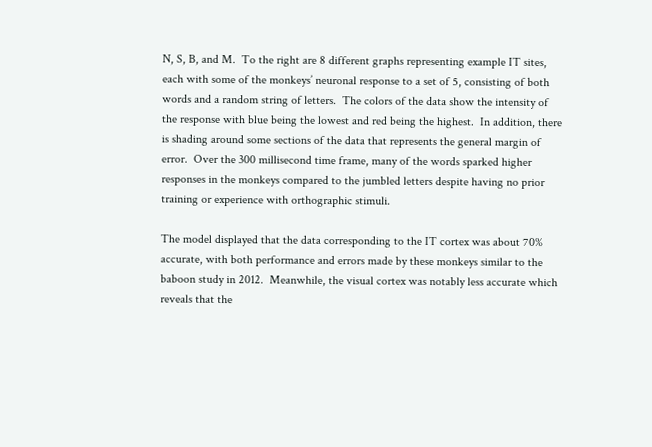N, S, B, and M.  To the right are 8 different graphs representing example IT sites, each with some of the monkeys’ neuronal response to a set of 5, consisting of both words and a random string of letters.  The colors of the data show the intensity of the response with blue being the lowest and red being the highest.  In addition, there is shading around some sections of the data that represents the general margin of error.  Over the 300 millisecond time frame, many of the words sparked higher responses in the monkeys compared to the jumbled letters despite having no prior training or experience with orthographic stimuli.

The model displayed that the data corresponding to the IT cortex was about 70% accurate, with both performance and errors made by these monkeys similar to the baboon study in 2012.  Meanwhile, the visual cortex was notably less accurate which reveals that the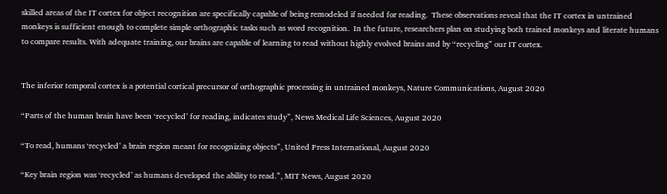skilled areas of the IT cortex for object recognition are specifically capable of being remodeled if needed for reading.  These observations reveal that the IT cortex in untrained monkeys is sufficient enough to complete simple orthographic tasks such as word recognition.  In the future, researchers plan on studying both trained monkeys and literate humans to compare results. With adequate training, our brains are capable of learning to read without highly evolved brains and by “recycling” our IT cortex.


The inferior temporal cortex is a potential cortical precursor of orthographic processing in untrained monkeys, Nature Communications, August 2020

“Parts of the human brain have been ‘recycled’ for reading, indicates study”, News Medical Life Sciences, August 2020

“To read, humans ‘recycled’ a brain region meant for recognizing objects”, United Press International, August 2020

“Key brain region was ‘recycled’ as humans developed the ability to read.”, MIT News, August 2020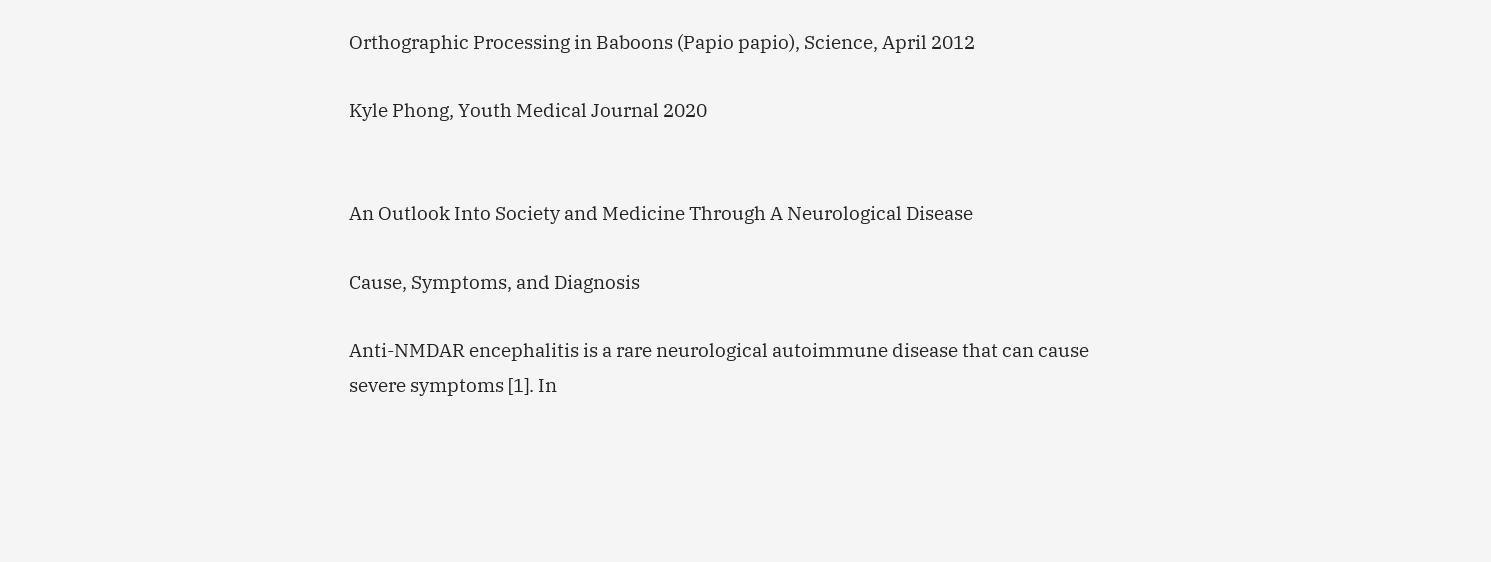Orthographic Processing in Baboons (Papio papio), Science, April 2012

Kyle Phong, Youth Medical Journal 2020


An Outlook Into Society and Medicine Through A Neurological Disease

Cause, Symptoms, and Diagnosis

Anti-NMDAR encephalitis is a rare neurological autoimmune disease that can cause severe symptoms [1]. In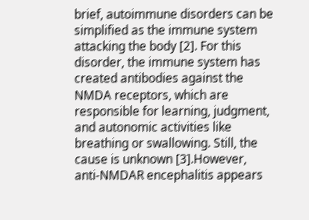brief, autoimmune disorders can be simplified as the immune system attacking the body [2]. For this disorder, the immune system has created antibodies against the NMDA receptors, which are responsible for learning, judgment, and autonomic activities like breathing or swallowing. Still, the cause is unknown [3].However, anti-NMDAR encephalitis appears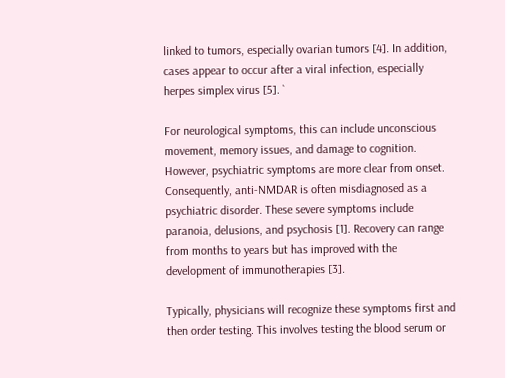linked to tumors, especially ovarian tumors [4]. In addition, cases appear to occur after a viral infection, especially herpes simplex virus [5]. `

For neurological symptoms, this can include unconscious movement, memory issues, and damage to cognition. However, psychiatric symptoms are more clear from onset. Consequently, anti-NMDAR is often misdiagnosed as a psychiatric disorder. These severe symptoms include paranoia, delusions, and psychosis [1]. Recovery can range from months to years but has improved with the development of immunotherapies [3].

Typically, physicians will recognize these symptoms first and then order testing. This involves testing the blood serum or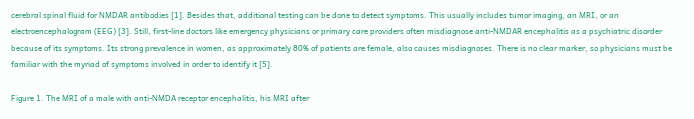cerebral spinal fluid for NMDAR antibodies [1]. Besides that, additional testing can be done to detect symptoms. This usually includes tumor imaging, an MRI, or an electroencephalogram (EEG) [3]. Still, first-line doctors like emergency physicians or primary care providers often misdiagnose anti-NMDAR encephalitis as a psychiatric disorder because of its symptoms. Its strong prevalence in women, as approximately 80% of patients are female, also causes misdiagnoses. There is no clear marker, so physicians must be familiar with the myriad of symptoms involved in order to identify it [5].

Figure 1. The MRI of a male with anti-NMDA receptor encephalitis, his MRI after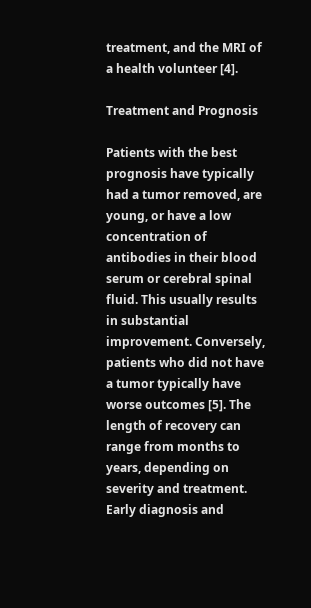treatment, and the MRI of a health volunteer [4].

Treatment and Prognosis

Patients with the best prognosis have typically had a tumor removed, are young, or have a low concentration of antibodies in their blood serum or cerebral spinal fluid. This usually results in substantial improvement. Conversely, patients who did not have a tumor typically have worse outcomes [5]. The length of recovery can range from months to years, depending on severity and treatment. Early diagnosis and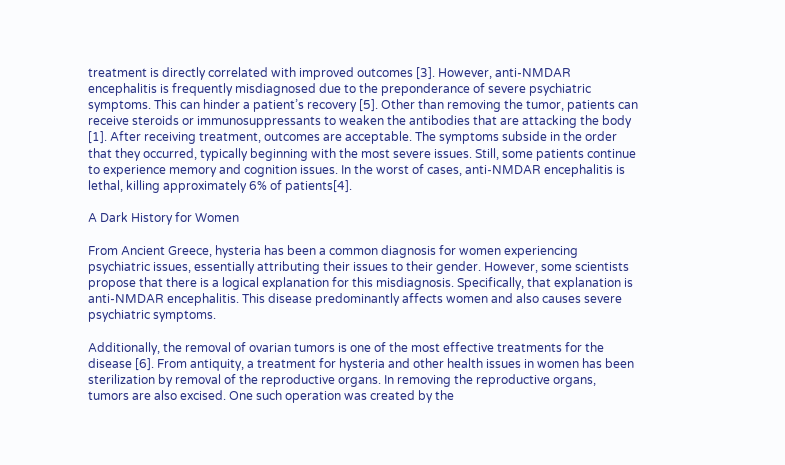treatment is directly correlated with improved outcomes [3]. However, anti-NMDAR encephalitis is frequently misdiagnosed due to the preponderance of severe psychiatric symptoms. This can hinder a patient’s recovery [5]. Other than removing the tumor, patients can receive steroids or immunosuppressants to weaken the antibodies that are attacking the body [1]. After receiving treatment, outcomes are acceptable. The symptoms subside in the order that they occurred, typically beginning with the most severe issues. Still, some patients continue to experience memory and cognition issues. In the worst of cases, anti-NMDAR encephalitis is lethal, killing approximately 6% of patients[4].

A Dark History for Women

From Ancient Greece, hysteria has been a common diagnosis for women experiencing psychiatric issues, essentially attributing their issues to their gender. However, some scientists propose that there is a logical explanation for this misdiagnosis. Specifically, that explanation is anti-NMDAR encephalitis. This disease predominantly affects women and also causes severe psychiatric symptoms.

Additionally, the removal of ovarian tumors is one of the most effective treatments for the disease [6]. From antiquity, a treatment for hysteria and other health issues in women has been sterilization by removal of the reproductive organs. In removing the reproductive organs, tumors are also excised. One such operation was created by the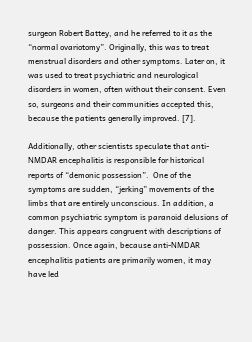surgeon Robert Battey, and he referred to it as the “normal ovariotomy”. Originally, this was to treat menstrual disorders and other symptoms. Later on, it was used to treat psychiatric and neurological disorders in women, often without their consent. Even so, surgeons and their communities accepted this, because the patients generally improved. [7].

Additionally, other scientists speculate that anti-NMDAR encephalitis is responsible for historical reports of “demonic possession”.  One of the symptoms are sudden, “jerking” movements of the limbs that are entirely unconscious. In addition, a common psychiatric symptom is paranoid delusions of danger. This appears congruent with descriptions of possession. Once again, because anti-NMDAR encephalitis patients are primarily women, it may have led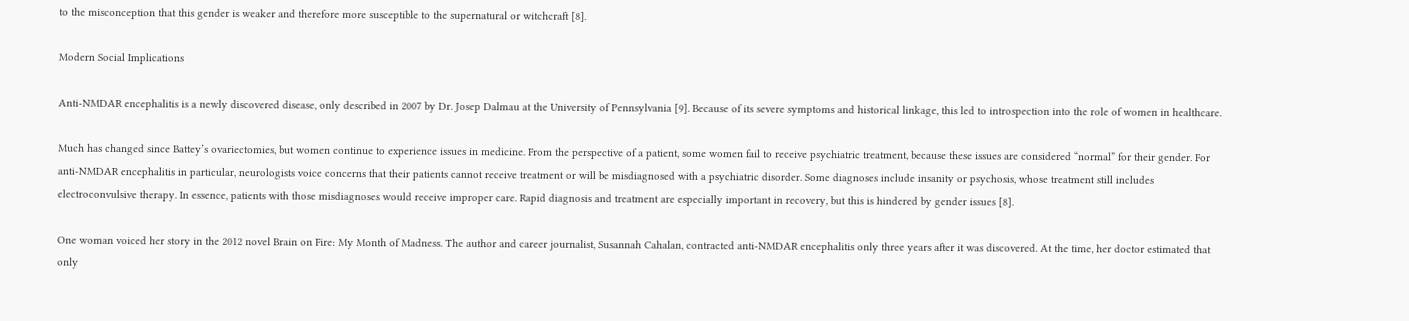to the misconception that this gender is weaker and therefore more susceptible to the supernatural or witchcraft [8].

Modern Social Implications

Anti-NMDAR encephalitis is a newly discovered disease, only described in 2007 by Dr. Josep Dalmau at the University of Pennsylvania [9]. Because of its severe symptoms and historical linkage, this led to introspection into the role of women in healthcare.

Much has changed since Battey’s ovariectomies, but women continue to experience issues in medicine. From the perspective of a patient, some women fail to receive psychiatric treatment, because these issues are considered “normal” for their gender. For anti-NMDAR encephalitis in particular, neurologists voice concerns that their patients cannot receive treatment or will be misdiagnosed with a psychiatric disorder. Some diagnoses include insanity or psychosis, whose treatment still includes electroconvulsive therapy. In essence, patients with those misdiagnoses would receive improper care. Rapid diagnosis and treatment are especially important in recovery, but this is hindered by gender issues [8].

One woman voiced her story in the 2012 novel Brain on Fire: My Month of Madness. The author and career journalist, Susannah Cahalan, contracted anti-NMDAR encephalitis only three years after it was discovered. At the time, her doctor estimated that only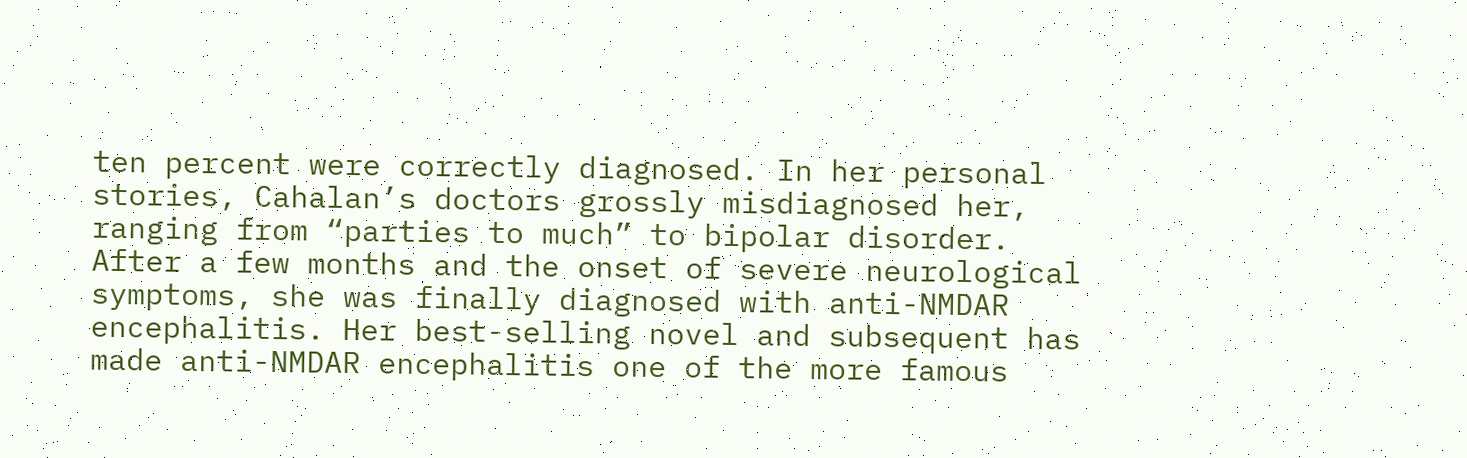ten percent were correctly diagnosed. In her personal stories, Cahalan’s doctors grossly misdiagnosed her, ranging from “parties to much” to bipolar disorder. After a few months and the onset of severe neurological symptoms, she was finally diagnosed with anti-NMDAR encephalitis. Her best-selling novel and subsequent has made anti-NMDAR encephalitis one of the more famous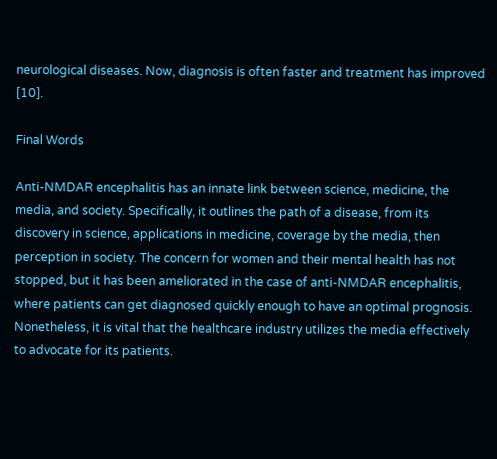neurological diseases. Now, diagnosis is often faster and treatment has improved [10].

Final Words

Anti-NMDAR encephalitis has an innate link between science, medicine, the media, and society. Specifically, it outlines the path of a disease, from its discovery in science, applications in medicine, coverage by the media, then perception in society. The concern for women and their mental health has not stopped, but it has been ameliorated in the case of anti-NMDAR encephalitis, where patients can get diagnosed quickly enough to have an optimal prognosis. Nonetheless, it is vital that the healthcare industry utilizes the media effectively to advocate for its patients.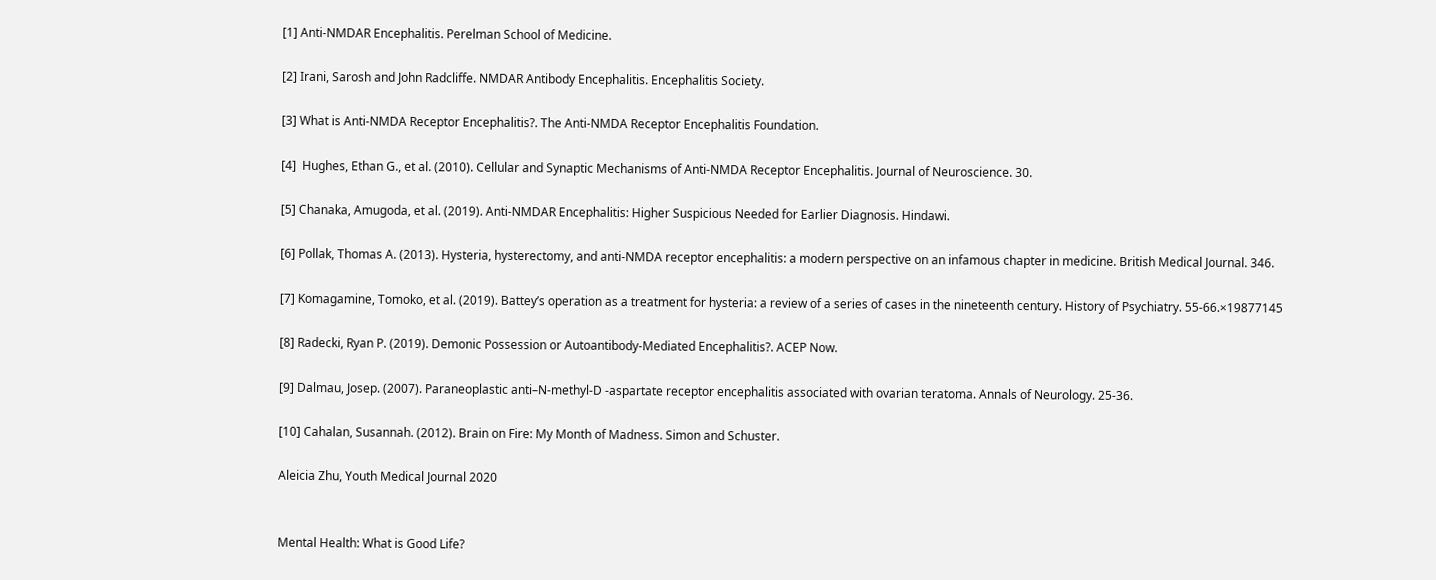[1] Anti-NMDAR Encephalitis. Perelman School of Medicine.

[2] Irani, Sarosh and John Radcliffe. NMDAR Antibody Encephalitis. Encephalitis Society.

[3] What is Anti-NMDA Receptor Encephalitis?. The Anti-NMDA Receptor Encephalitis Foundation.

[4]  Hughes, Ethan G., et al. (2010). Cellular and Synaptic Mechanisms of Anti-NMDA Receptor Encephalitis. Journal of Neuroscience. 30.

[5] Chanaka, Amugoda, et al. (2019). Anti-NMDAR Encephalitis: Higher Suspicious Needed for Earlier Diagnosis. Hindawi.

[6] Pollak, Thomas A. (2013). Hysteria, hysterectomy, and anti-NMDA receptor encephalitis: a modern perspective on an infamous chapter in medicine. British Medical Journal. 346.

[7] Komagamine, Tomoko, et al. (2019). Battey’s operation as a treatment for hysteria: a review of a series of cases in the nineteenth century. History of Psychiatry. 55-66.×19877145

[8] Radecki, Ryan P. (2019). Demonic Possession or Autoantibody-Mediated Encephalitis?. ACEP Now.

[9] Dalmau, Josep. (2007). Paraneoplastic anti–N‐methyl‐D ‐aspartate receptor encephalitis associated with ovarian teratoma. Annals of Neurology. 25-36.

[10] Cahalan, Susannah. (2012). Brain on Fire: My Month of Madness. Simon and Schuster.

Aleicia Zhu, Youth Medical Journal 2020


Mental Health: What is Good Life?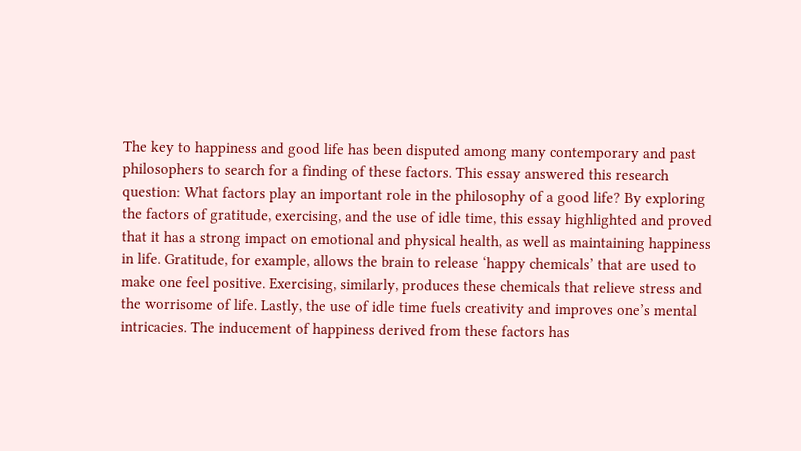The key to happiness and good life has been disputed among many contemporary and past philosophers to search for a finding of these factors. This essay answered this research question: What factors play an important role in the philosophy of a good life? By exploring the factors of gratitude, exercising, and the use of idle time, this essay highlighted and proved that it has a strong impact on emotional and physical health, as well as maintaining happiness in life. Gratitude, for example, allows the brain to release ‘happy chemicals’ that are used to make one feel positive. Exercising, similarly, produces these chemicals that relieve stress and the worrisome of life. Lastly, the use of idle time fuels creativity and improves one’s mental intricacies. The inducement of happiness derived from these factors has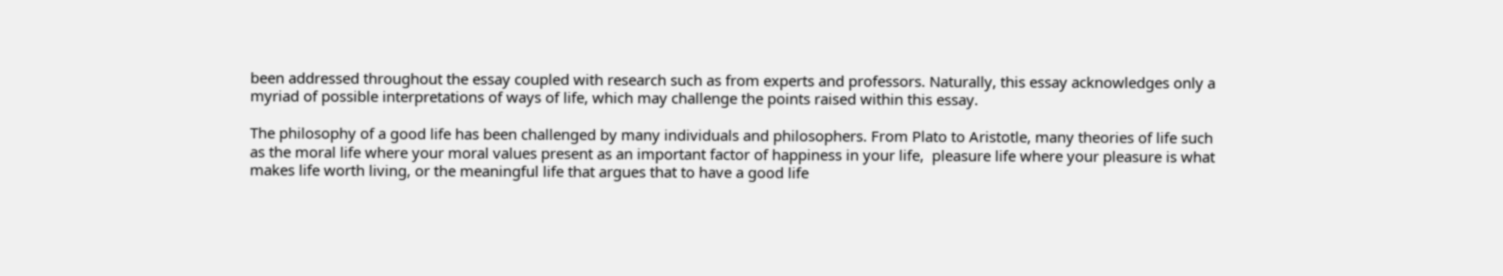been addressed throughout the essay coupled with research such as from experts and professors. Naturally, this essay acknowledges only a myriad of possible interpretations of ways of life, which may challenge the points raised within this essay.

The philosophy of a good life has been challenged by many individuals and philosophers. From Plato to Aristotle, many theories of life such as the moral life where your moral values present as an important factor of happiness in your life,  pleasure life where your pleasure is what makes life worth living, or the meaningful life that argues that to have a good life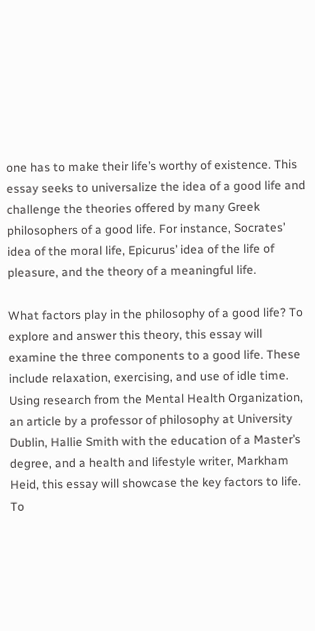one has to make their life’s worthy of existence. This essay seeks to universalize the idea of a good life and challenge the theories offered by many Greek philosophers of a good life. For instance, Socrates’ idea of the moral life, Epicurus’ idea of the life of pleasure, and the theory of a meaningful life.

What factors play in the philosophy of a good life? To explore and answer this theory, this essay will examine the three components to a good life. These include relaxation, exercising, and use of idle time. Using research from the Mental Health Organization, an article by a professor of philosophy at University Dublin, Hallie Smith with the education of a Master’s degree, and a health and lifestyle writer, Markham Heid, this essay will showcase the key factors to life. To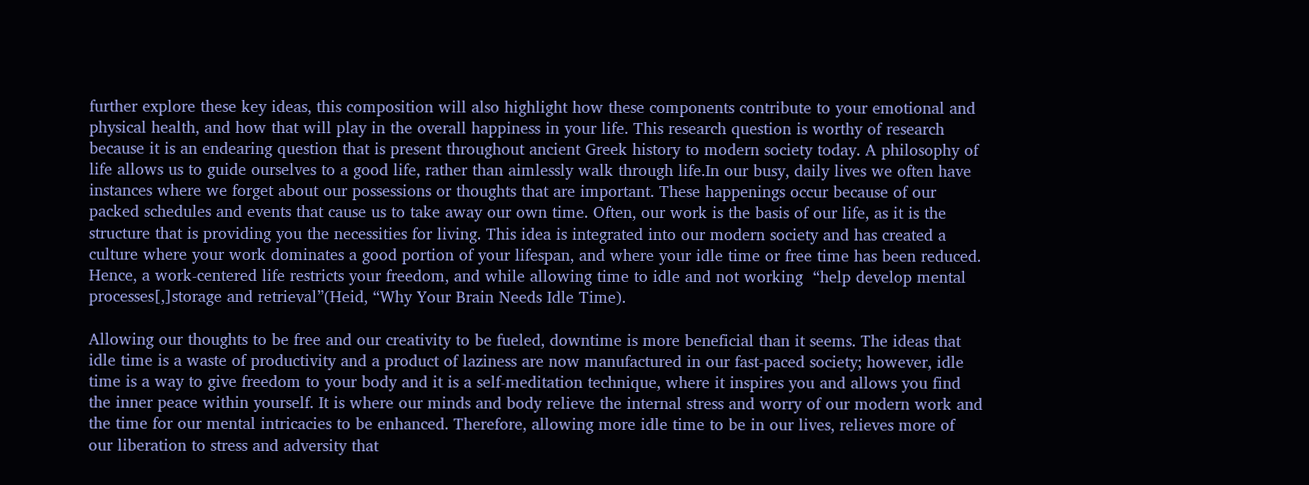further explore these key ideas, this composition will also highlight how these components contribute to your emotional and physical health, and how that will play in the overall happiness in your life. This research question is worthy of research because it is an endearing question that is present throughout ancient Greek history to modern society today. A philosophy of life allows us to guide ourselves to a good life, rather than aimlessly walk through life.In our busy, daily lives we often have instances where we forget about our possessions or thoughts that are important. These happenings occur because of our packed schedules and events that cause us to take away our own time. Often, our work is the basis of our life, as it is the structure that is providing you the necessities for living. This idea is integrated into our modern society and has created a culture where your work dominates a good portion of your lifespan, and where your idle time or free time has been reduced. Hence, a work-centered life restricts your freedom, and while allowing time to idle and not working  “help develop mental processes[,]storage and retrieval”(Heid, “Why Your Brain Needs Idle Time).

Allowing our thoughts to be free and our creativity to be fueled, downtime is more beneficial than it seems. The ideas that idle time is a waste of productivity and a product of laziness are now manufactured in our fast-paced society; however, idle time is a way to give freedom to your body and it is a self-meditation technique, where it inspires you and allows you find the inner peace within yourself. It is where our minds and body relieve the internal stress and worry of our modern work and the time for our mental intricacies to be enhanced. Therefore, allowing more idle time to be in our lives, relieves more of our liberation to stress and adversity that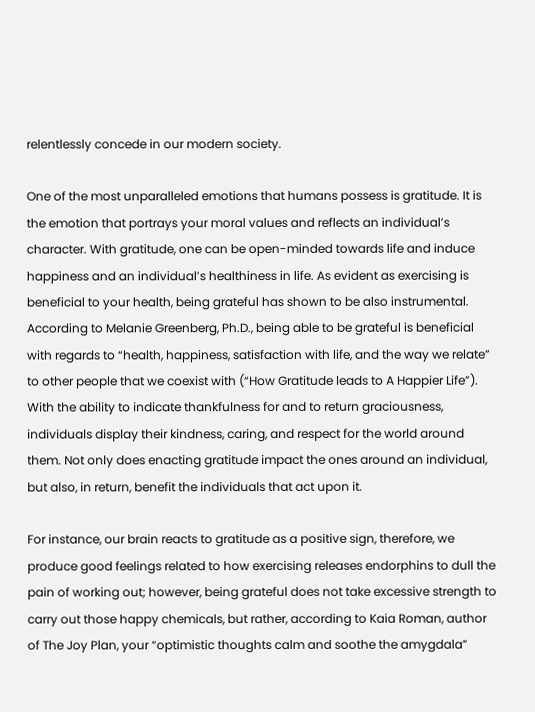relentlessly concede in our modern society.

One of the most unparalleled emotions that humans possess is gratitude. It is the emotion that portrays your moral values and reflects an individual’s character. With gratitude, one can be open-minded towards life and induce happiness and an individual’s healthiness in life. As evident as exercising is beneficial to your health, being grateful has shown to be also instrumental. According to Melanie Greenberg, Ph.D., being able to be grateful is beneficial with regards to “health, happiness, satisfaction with life, and the way we relate” to other people that we coexist with (“How Gratitude leads to A Happier Life”).  With the ability to indicate thankfulness for and to return graciousness, individuals display their kindness, caring, and respect for the world around them. Not only does enacting gratitude impact the ones around an individual, but also, in return, benefit the individuals that act upon it.

For instance, our brain reacts to gratitude as a positive sign, therefore, we produce good feelings related to how exercising releases endorphins to dull the pain of working out; however, being grateful does not take excessive strength to carry out those happy chemicals, but rather, according to Kaia Roman, author of The Joy Plan, your “optimistic thoughts calm and soothe the amygdala”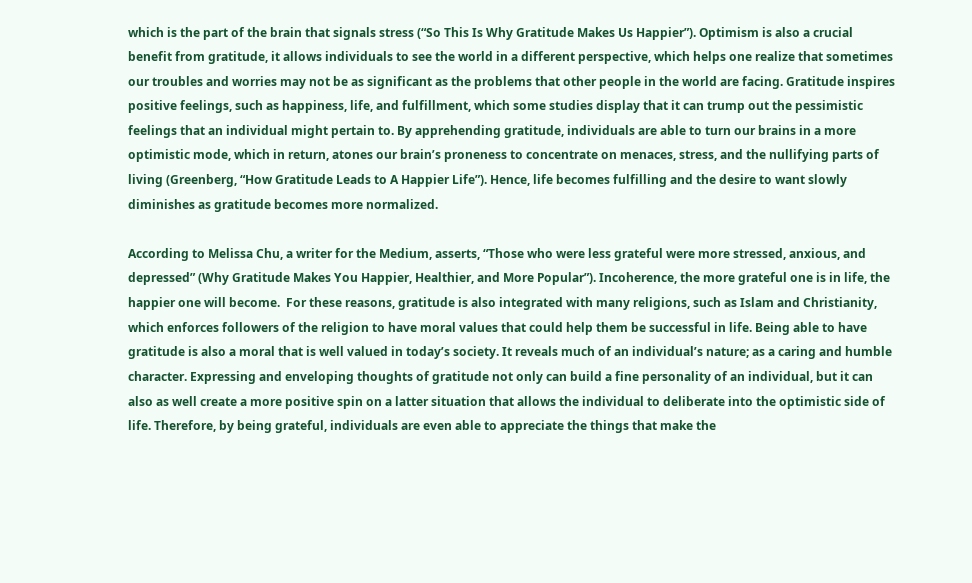which is the part of the brain that signals stress (“So This Is Why Gratitude Makes Us Happier”). Optimism is also a crucial benefit from gratitude, it allows individuals to see the world in a different perspective, which helps one realize that sometimes our troubles and worries may not be as significant as the problems that other people in the world are facing. Gratitude inspires positive feelings, such as happiness, life, and fulfillment, which some studies display that it can trump out the pessimistic feelings that an individual might pertain to. By apprehending gratitude, individuals are able to turn our brains in a more optimistic mode, which in return, atones our brain’s proneness to concentrate on menaces, stress, and the nullifying parts of living (Greenberg, “How Gratitude Leads to A Happier Life”). Hence, life becomes fulfilling and the desire to want slowly diminishes as gratitude becomes more normalized.

According to Melissa Chu, a writer for the Medium, asserts, “Those who were less grateful were more stressed, anxious, and depressed” (Why Gratitude Makes You Happier, Healthier, and More Popular”). Incoherence, the more grateful one is in life, the happier one will become.  For these reasons, gratitude is also integrated with many religions, such as Islam and Christianity, which enforces followers of the religion to have moral values that could help them be successful in life. Being able to have gratitude is also a moral that is well valued in today’s society. It reveals much of an individual’s nature; as a caring and humble character. Expressing and enveloping thoughts of gratitude not only can build a fine personality of an individual, but it can also as well create a more positive spin on a latter situation that allows the individual to deliberate into the optimistic side of life. Therefore, by being grateful, individuals are even able to appreciate the things that make the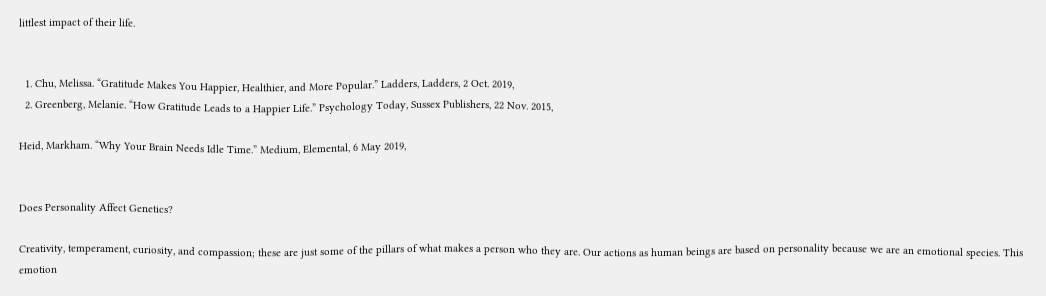littlest impact of their life.


  1. Chu, Melissa. “Gratitude Makes You Happier, Healthier, and More Popular.” Ladders, Ladders, 2 Oct. 2019,
  2. Greenberg, Melanie. “How Gratitude Leads to a Happier Life.” Psychology Today, Sussex Publishers, 22 Nov. 2015,

Heid, Markham. “Why Your Brain Needs Idle Time.” Medium, Elemental, 6 May 2019,


Does Personality Affect Genetics?

Creativity, temperament, curiosity, and compassion; these are just some of the pillars of what makes a person who they are. Our actions as human beings are based on personality because we are an emotional species. This emotion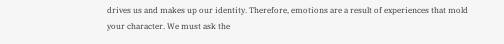drives us and makes up our identity. Therefore, emotions are a result of experiences that mold your character. We must ask the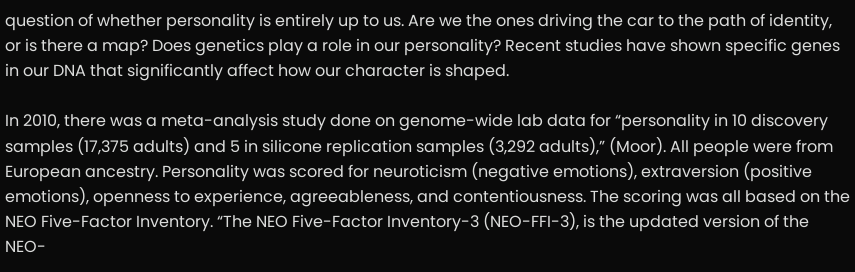question of whether personality is entirely up to us. Are we the ones driving the car to the path of identity, or is there a map? Does genetics play a role in our personality? Recent studies have shown specific genes in our DNA that significantly affect how our character is shaped.

In 2010, there was a meta-analysis study done on genome-wide lab data for “personality in 10 discovery samples (17,375 adults) and 5 in silicone replication samples (3,292 adults),” (Moor). All people were from European ancestry. Personality was scored for neuroticism (negative emotions), extraversion (positive emotions), openness to experience, agreeableness, and contentiousness. The scoring was all based on the NEO Five-Factor Inventory. “The NEO Five-Factor Inventory-3 (NEO-FFI-3), is the updated version of the NEO-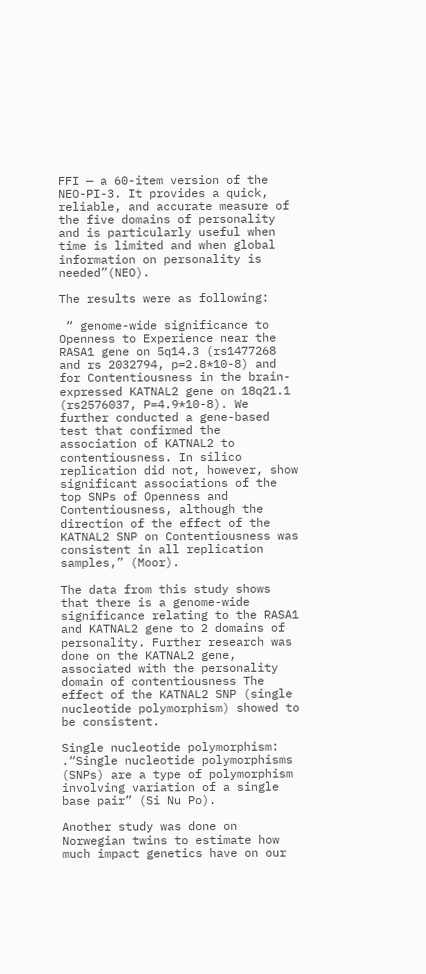FFI — a 60-item version of the NEO-PI-3. It provides a quick, reliable, and accurate measure of the five domains of personality and is particularly useful when time is limited and when global information on personality is needed”(NEO).

The results were as following:

 “ genome-wide significance to Openness to Experience near the RASA1 gene on 5q14.3 (rs1477268 and rs 2032794, p=2.8*10-8) and for Contentiousness in the brain-expressed KATNAL2 gene on 18q21.1 (rs2576037, P=4.9*10-8). We further conducted a gene-based test that confirmed the association of KATNAL2 to contentiousness. In silico replication did not, however, show significant associations of the top SNPs of Openness and Contentiousness, although the direction of the effect of the KATNAL2 SNP on Contentiousness was consistent in all replication samples,” (Moor).

The data from this study shows that there is a genome-wide significance relating to the RASA1 and KATNAL2 gene to 2 domains of personality. Further research was done on the KATNAL2 gene, associated with the personality domain of contentiousness The effect of the KATNAL2 SNP (single nucleotide polymorphism) showed to be consistent.

Single nucleotide polymorphism: .“Single nucleotide polymorphisms (SNPs) are a type of polymorphism involving variation of a single base pair” (Si Nu Po).

Another study was done on Norwegian twins to estimate how much impact genetics have on our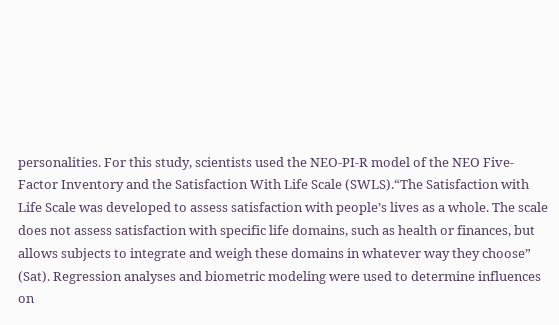personalities. For this study, scientists used the NEO-PI-R model of the NEO Five-Factor Inventory and the Satisfaction With Life Scale (SWLS).“The Satisfaction with Life Scale was developed to assess satisfaction with people’s lives as a whole. The scale does not assess satisfaction with specific life domains, such as health or finances, but allows subjects to integrate and weigh these domains in whatever way they choose” (Sat). Regression analyses and biometric modeling were used to determine influences on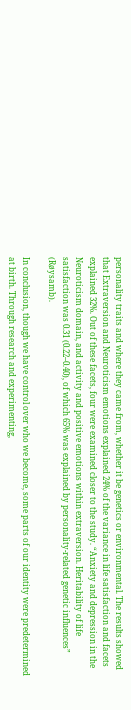personality traits and where they came from, whether it be genetics or environmental. The results showed that Extraversion and Neuroticism emotions explained 24% of the variance in life satisfaction and facets explained 32%. Out of these facets, four were examined closer to the study. “Anxiety and depression in the Neuroticism domain, and activity and positive emotions within extraversion. Heritability of life satisfaction was 0.31 (0.22–0.40), of which 65% was explained by personality-related genetic influences” (Røysamb).

In conclusion, though we have control over who we become, some parts of our identity were predetermined at birth. Through research and experimenting,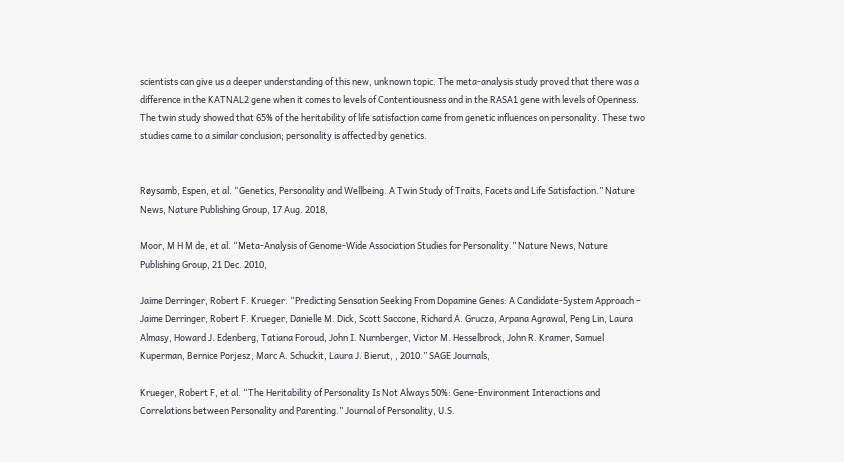scientists can give us a deeper understanding of this new, unknown topic. The meta-analysis study proved that there was a difference in the KATNAL2 gene when it comes to levels of Contentiousness and in the RASA1 gene with levels of Openness. The twin study showed that 65% of the heritability of life satisfaction came from genetic influences on personality. These two studies came to a similar conclusion; personality is affected by genetics.


Røysamb, Espen, et al. “Genetics, Personality and Wellbeing. A Twin Study of Traits, Facets and Life Satisfaction.” Nature News, Nature Publishing Group, 17 Aug. 2018,

Moor, M H M de, et al. “Meta-Analysis of Genome-Wide Association Studies for Personality.” Nature News, Nature Publishing Group, 21 Dec. 2010,

Jaime Derringer, Robert F. Krueger. “Predicting Sensation Seeking From Dopamine Genes: A Candidate-System Approach – Jaime Derringer, Robert F. Krueger, Danielle M. Dick, Scott Saccone, Richard A. Grucza, Arpana Agrawal, Peng Lin, Laura Almasy, Howard J. Edenberg, Tatiana Foroud, John I. Nurnberger, Victor M. Hesselbrock, John R. Kramer, Samuel Kuperman, Bernice Porjesz, Marc A. Schuckit, Laura J. Bierut, , 2010.” SAGE Journals,

Krueger, Robert F, et al. “The Heritability of Personality Is Not Always 50%: Gene-Environment Interactions and Correlations between Personality and Parenting.” Journal of Personality, U.S.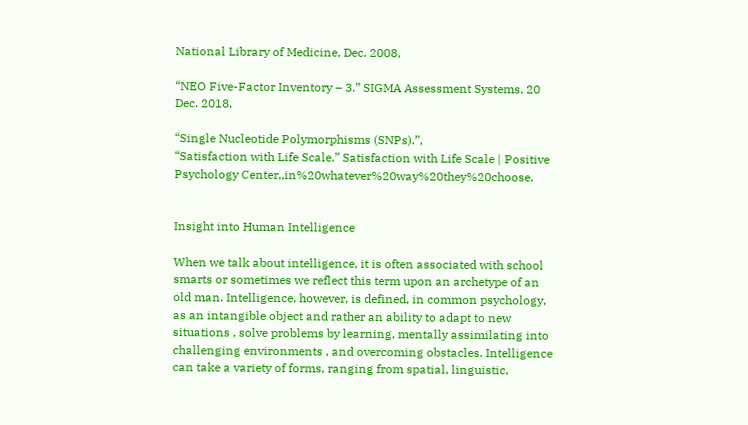National Library of Medicine, Dec. 2008,

“NEO Five-Factor Inventory – 3.” SIGMA Assessment Systems, 20 Dec. 2018,

“Single Nucleotide Polymorphisms (SNPs).”,
“Satisfaction with Life Scale.” Satisfaction with Life Scale | Positive Psychology Center,,in%20whatever%20way%20they%20choose.


Insight into Human Intelligence

When we talk about intelligence, it is often associated with school smarts or sometimes we reflect this term upon an archetype of an old man. Intelligence, however, is defined, in common psychology, as an intangible object and rather an ability to adapt to new situations , solve problems by learning, mentally assimilating into challenging environments , and overcoming obstacles. Intelligence can take a variety of forms, ranging from spatial, linguistic,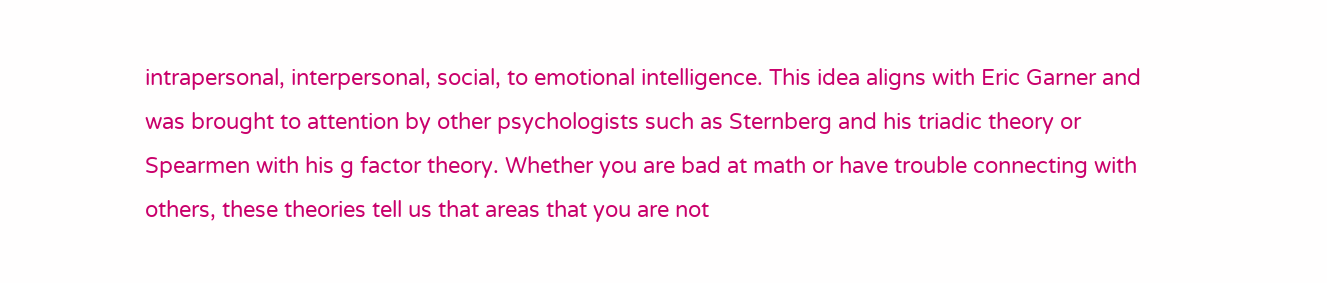intrapersonal, interpersonal, social, to emotional intelligence. This idea aligns with Eric Garner and was brought to attention by other psychologists such as Sternberg and his triadic theory or Spearmen with his g factor theory. Whether you are bad at math or have trouble connecting with others, these theories tell us that areas that you are not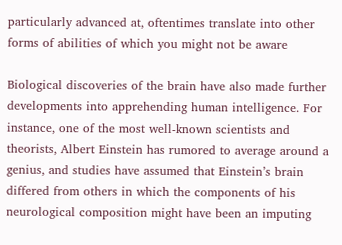particularly advanced at, oftentimes translate into other forms of abilities of which you might not be aware

Biological discoveries of the brain have also made further developments into apprehending human intelligence. For instance, one of the most well-known scientists and theorists, Albert Einstein has rumored to average around a genius, and studies have assumed that Einstein’s brain differed from others in which the components of his neurological composition might have been an imputing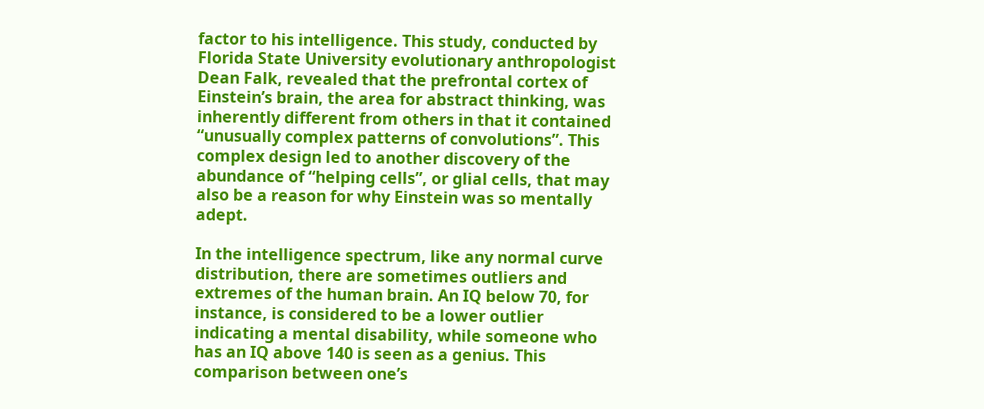factor to his intelligence. This study, conducted by Florida State University evolutionary anthropologist Dean Falk, revealed that the prefrontal cortex of Einstein’s brain, the area for abstract thinking, was inherently different from others in that it contained “unusually complex patterns of convolutions”. This complex design led to another discovery of the abundance of “helping cells”, or glial cells, that may also be a reason for why Einstein was so mentally adept.

In the intelligence spectrum, like any normal curve distribution, there are sometimes outliers and extremes of the human brain. An IQ below 70, for instance, is considered to be a lower outlier indicating a mental disability, while someone who has an IQ above 140 is seen as a genius. This comparison between one’s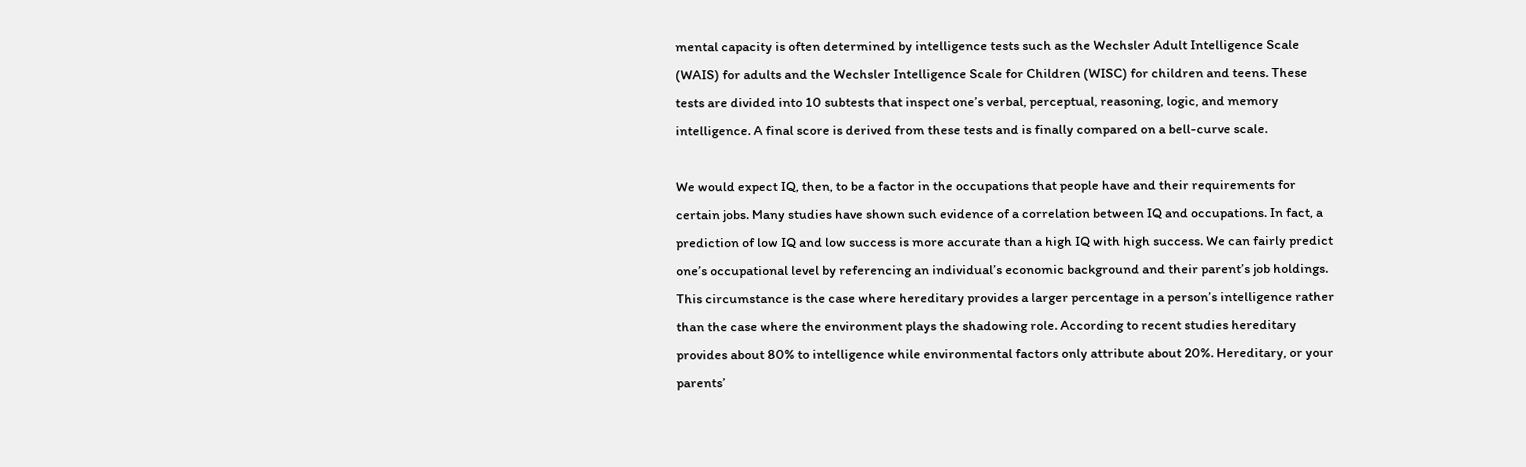mental capacity is often determined by intelligence tests such as the Wechsler Adult Intelligence Scale (WAIS) for adults and the Wechsler Intelligence Scale for Children (WISC) for children and teens. These tests are divided into 10 subtests that inspect one’s verbal, perceptual, reasoning, logic, and memory intelligence. A final score is derived from these tests and is finally compared on a bell-curve scale.

We would expect IQ, then, to be a factor in the occupations that people have and their requirements for certain jobs. Many studies have shown such evidence of a correlation between IQ and occupations. In fact, a prediction of low IQ and low success is more accurate than a high IQ with high success. We can fairly predict one’s occupational level by referencing an individual’s economic background and their parent’s job holdings. This circumstance is the case where hereditary provides a larger percentage in a person’s intelligence rather than the case where the environment plays the shadowing role. According to recent studies hereditary provides about 80% to intelligence while environmental factors only attribute about 20%. Hereditary, or your parents’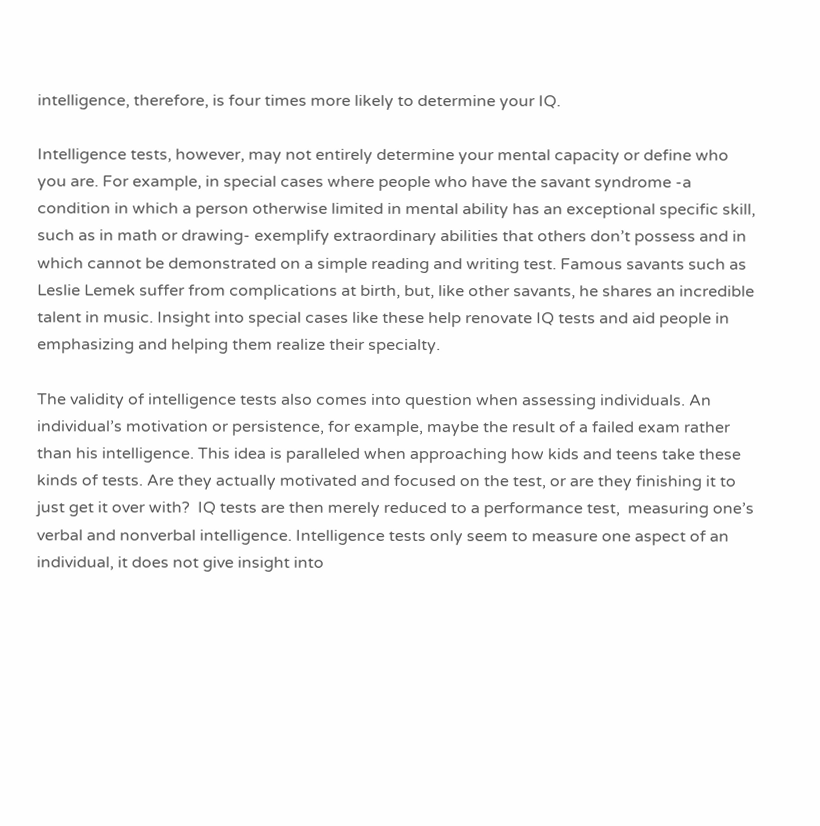intelligence, therefore, is four times more likely to determine your IQ.

Intelligence tests, however, may not entirely determine your mental capacity or define who you are. For example, in special cases where people who have the savant syndrome -a condition in which a person otherwise limited in mental ability has an exceptional specific skill, such as in math or drawing- exemplify extraordinary abilities that others don’t possess and in which cannot be demonstrated on a simple reading and writing test. Famous savants such as Leslie Lemek suffer from complications at birth, but, like other savants, he shares an incredible talent in music. Insight into special cases like these help renovate IQ tests and aid people in emphasizing and helping them realize their specialty.

The validity of intelligence tests also comes into question when assessing individuals. An individual’s motivation or persistence, for example, maybe the result of a failed exam rather than his intelligence. This idea is paralleled when approaching how kids and teens take these kinds of tests. Are they actually motivated and focused on the test, or are they finishing it to just get it over with?  IQ tests are then merely reduced to a performance test,  measuring one’s verbal and nonverbal intelligence. Intelligence tests only seem to measure one aspect of an individual, it does not give insight into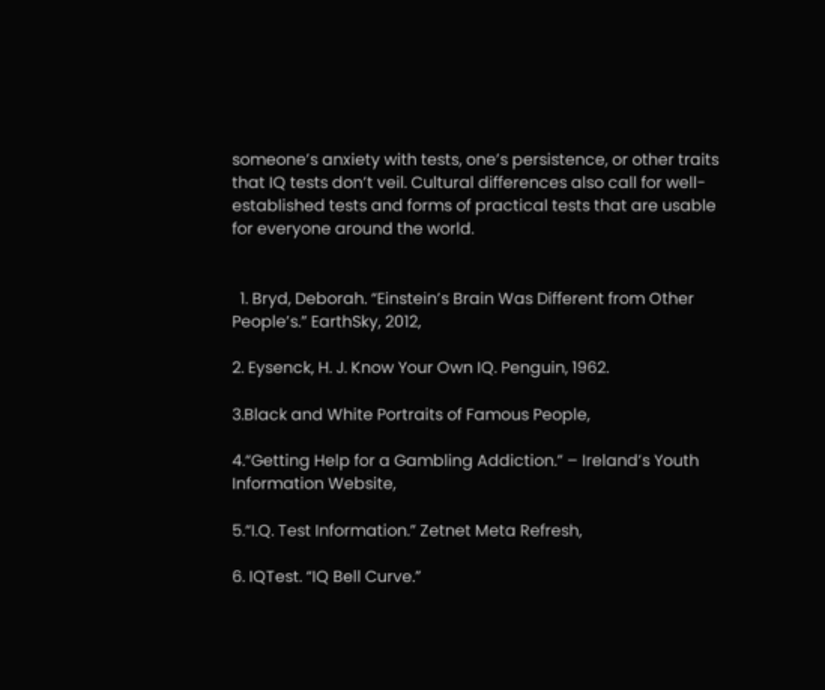someone’s anxiety with tests, one’s persistence, or other traits that IQ tests don’t veil. Cultural differences also call for well-established tests and forms of practical tests that are usable for everyone around the world.


  1. Bryd, Deborah. “Einstein’s Brain Was Different from Other People’s.” EarthSky, 2012,

2. Eysenck, H. J. Know Your Own IQ. Penguin, 1962.

3.Black and White Portraits of Famous People,

4.“Getting Help for a Gambling Addiction.” – Ireland’s Youth Information Website,

5.“I.Q. Test Information.” Zetnet Meta Refresh,

6. IQTest. “IQ Bell Curve.”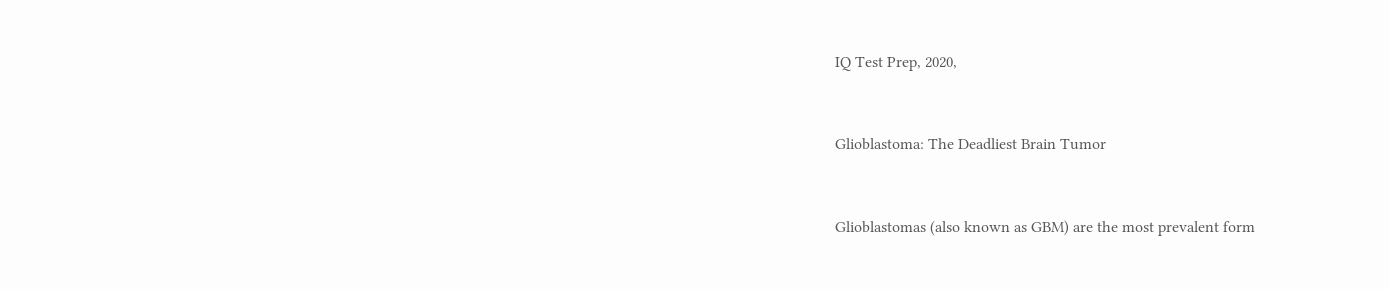IQ Test Prep, 2020,


Glioblastoma: The Deadliest Brain Tumor


Glioblastomas (also known as GBM) are the most prevalent form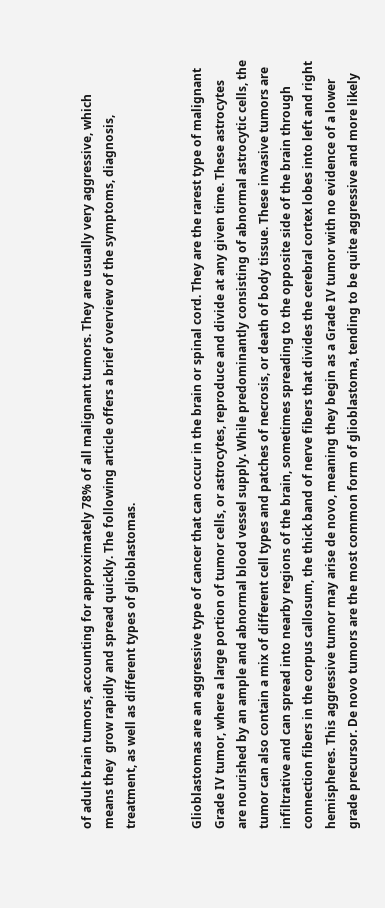of adult brain tumors, accounting for approximately 78% of all malignant tumors. They are usually very aggressive, which means they  grow rapidly and spread quickly. The following article offers a brief overview of the symptoms, diagnosis, treatment, as well as different types of glioblastomas.


Glioblastomas are an aggressive type of cancer that can occur in the brain or spinal cord. They are the rarest type of malignant Grade IV tumor, where a large portion of tumor cells, or astrocytes, reproduce and divide at any given time. These astrocytes are nourished by an ample and abnormal blood vessel supply. While predominantly consisting of abnormal astrocytic cells, the tumor can also contain a mix of different cell types and patches of necrosis, or death of body tissue. These invasive tumors are infiltrative and can spread into nearby regions of the brain, sometimes spreading to the opposite side of the brain through connection fibers in the corpus callosum, the thick band of nerve fibers that divides the cerebral cortex lobes into left and right hemispheres. This aggressive tumor may arise de novo, meaning they begin as a Grade IV tumor with no evidence of a lower grade precursor. De novo tumors are the most common form of glioblastoma, tending to be quite aggressive and more likely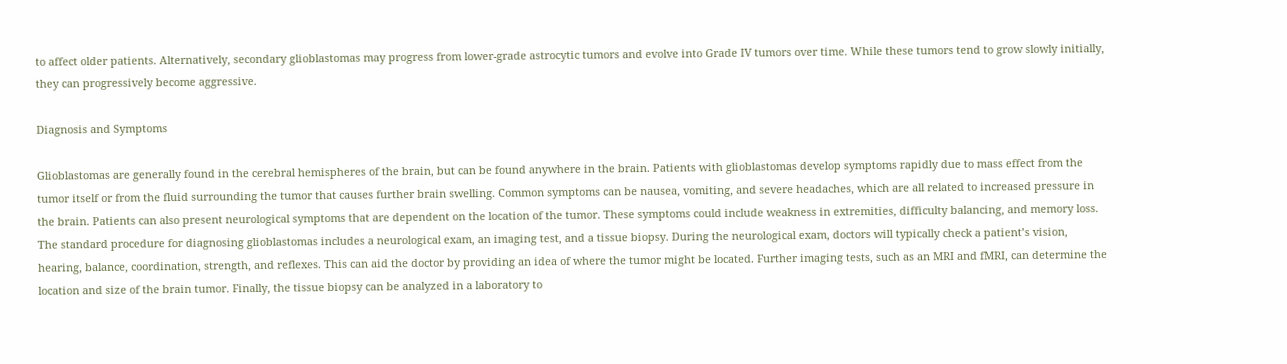to affect older patients. Alternatively, secondary glioblastomas may progress from lower-grade astrocytic tumors and evolve into Grade IV tumors over time. While these tumors tend to grow slowly initially, they can progressively become aggressive.

Diagnosis and Symptoms

Glioblastomas are generally found in the cerebral hemispheres of the brain, but can be found anywhere in the brain. Patients with glioblastomas develop symptoms rapidly due to mass effect from the tumor itself or from the fluid surrounding the tumor that causes further brain swelling. Common symptoms can be nausea, vomiting, and severe headaches, which are all related to increased pressure in the brain. Patients can also present neurological symptoms that are dependent on the location of the tumor. These symptoms could include weakness in extremities, difficulty balancing, and memory loss. The standard procedure for diagnosing glioblastomas includes a neurological exam, an imaging test, and a tissue biopsy. During the neurological exam, doctors will typically check a patient’s vision, hearing, balance, coordination, strength, and reflexes. This can aid the doctor by providing an idea of where the tumor might be located. Further imaging tests, such as an MRI and fMRI, can determine the location and size of the brain tumor. Finally, the tissue biopsy can be analyzed in a laboratory to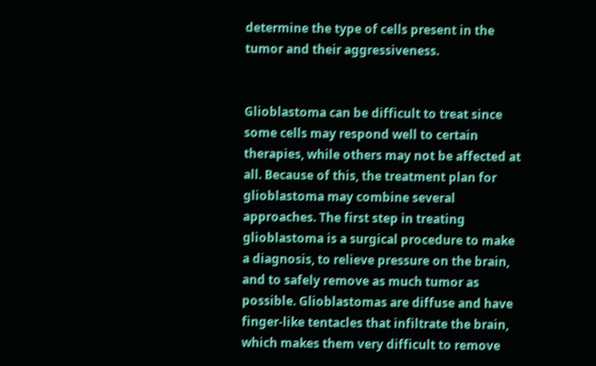determine the type of cells present in the tumor and their aggressiveness.


Glioblastoma can be difficult to treat since some cells may respond well to certain therapies, while others may not be affected at all. Because of this, the treatment plan for glioblastoma may combine several approaches. The first step in treating glioblastoma is a surgical procedure to make a diagnosis, to relieve pressure on the brain, and to safely remove as much tumor as possible. Glioblastomas are diffuse and have finger-like tentacles that infiltrate the brain, which makes them very difficult to remove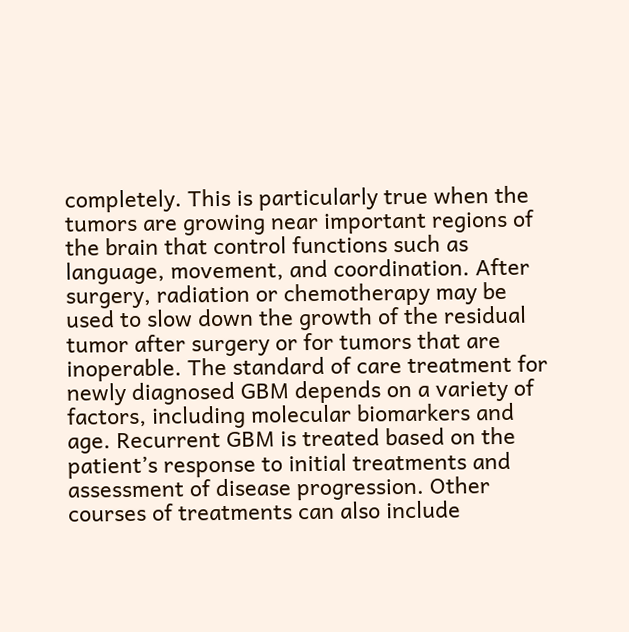completely. This is particularly true when the tumors are growing near important regions of the brain that control functions such as language, movement, and coordination. After surgery, radiation or chemotherapy may be used to slow down the growth of the residual tumor after surgery or for tumors that are inoperable. The standard of care treatment for newly diagnosed GBM depends on a variety of factors, including molecular biomarkers and age. Recurrent GBM is treated based on the patient’s response to initial treatments and assessment of disease progression. Other courses of treatments can also include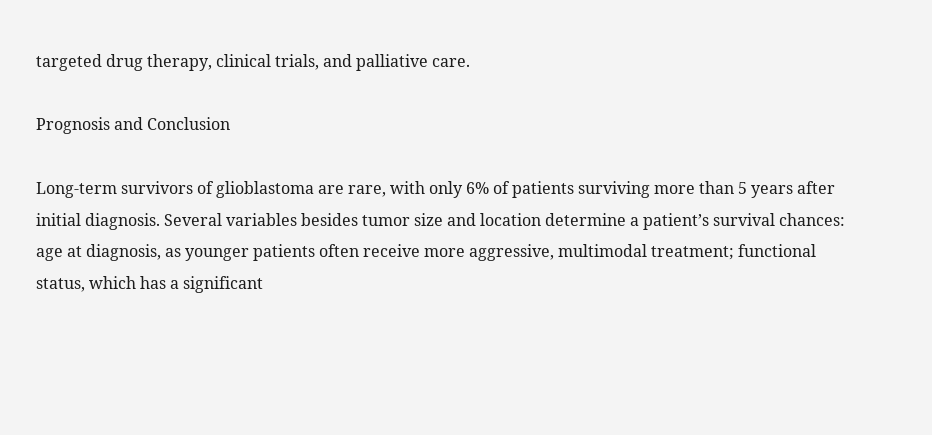targeted drug therapy, clinical trials, and palliative care.

Prognosis and Conclusion

Long-term survivors of glioblastoma are rare, with only 6% of patients surviving more than 5 years after initial diagnosis. Several variables besides tumor size and location determine a patient’s survival chances: age at diagnosis, as younger patients often receive more aggressive, multimodal treatment; functional status, which has a significant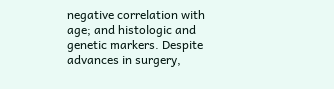negative correlation with age; and histologic and genetic markers. Despite advances in surgery,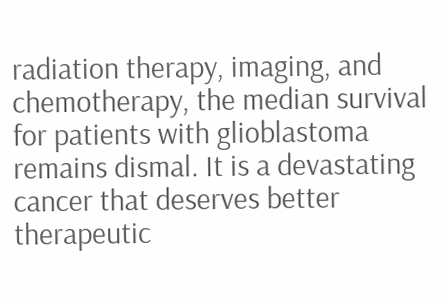radiation therapy, imaging, and chemotherapy, the median survival for patients with glioblastoma remains dismal. It is a devastating cancer that deserves better therapeutic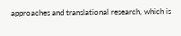approaches and translational research, which is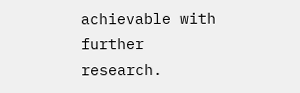achievable with further research.